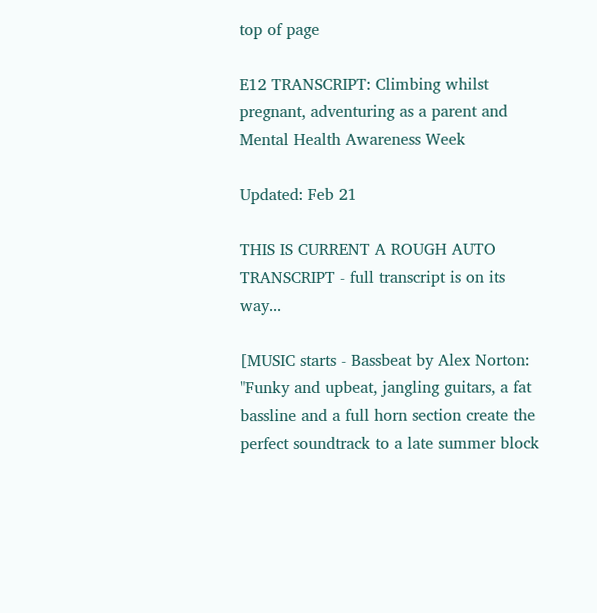top of page

E12 TRANSCRIPT: Climbing whilst pregnant, adventuring as a parent and Mental Health Awareness Week

Updated: Feb 21

THIS IS CURRENT A ROUGH AUTO TRANSCRIPT - full transcript is on its way...

[MUSIC starts - Bassbeat by Alex Norton: "Funky and upbeat, jangling guitars, a fat bassline and a full horn section create the perfect soundtrack to a late summer block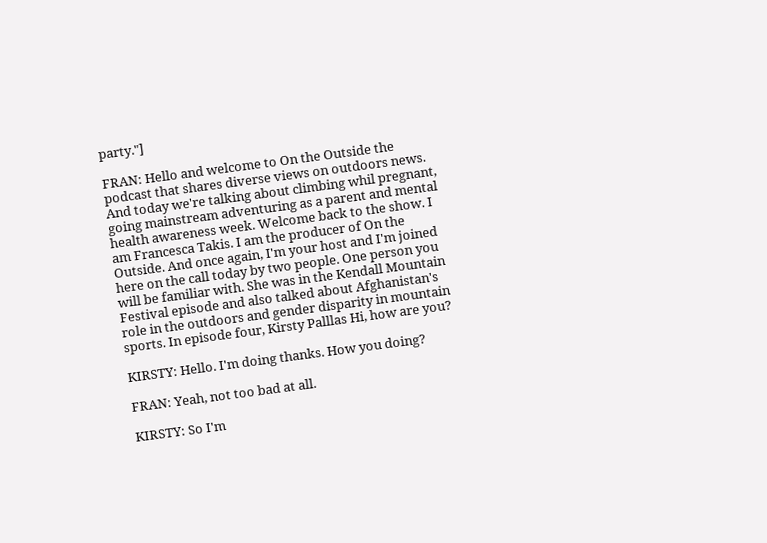party."]

FRAN: Hello and welcome to On the Outside the podcast that shares diverse views on outdoors news. And today we're talking about climbing whil pregnant, going mainstream adventuring as a parent and mental health awareness week. Welcome back to the show. I am Francesca Takis. I am the producer of On the Outside. And once again, I'm your host and I'm joined here on the call today by two people. One person you will be familiar with. She was in the Kendall Mountain Festival episode and also talked about Afghanistan's role in the outdoors and gender disparity in mountain sports. In episode four, Kirsty Palllas Hi, how are you?

KIRSTY: Hello. I'm doing thanks. How you doing?

FRAN: Yeah, not too bad at all.

KIRSTY: So I'm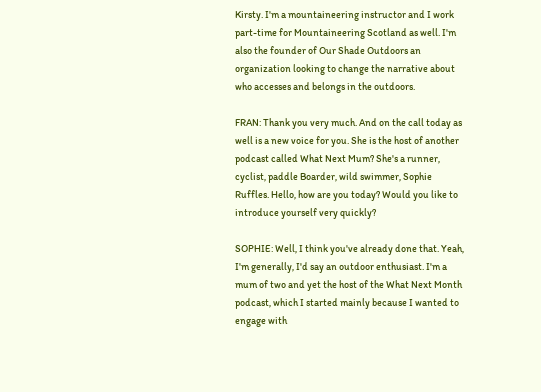Kirsty. I'm a mountaineering instructor and I work part-time for Mountaineering Scotland as well. I'm also the founder of Our Shade Outdoors an organization looking to change the narrative about who accesses and belongs in the outdoors.

FRAN: Thank you very much. And on the call today as well is a new voice for you. She is the host of another podcast called What Next Mum? She's a runner, cyclist, paddle Boarder, wild swimmer, Sophie Ruffles. Hello, how are you today? Would you like to introduce yourself very quickly?

SOPHIE: Well, I think you've already done that. Yeah, I'm generally, I'd say an outdoor enthusiast. I'm a mum of two and yet the host of the What Next Month podcast, which I started mainly because I wanted to engage with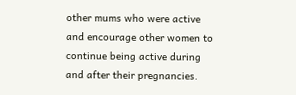other mums who were active and encourage other women to continue being active during and after their pregnancies.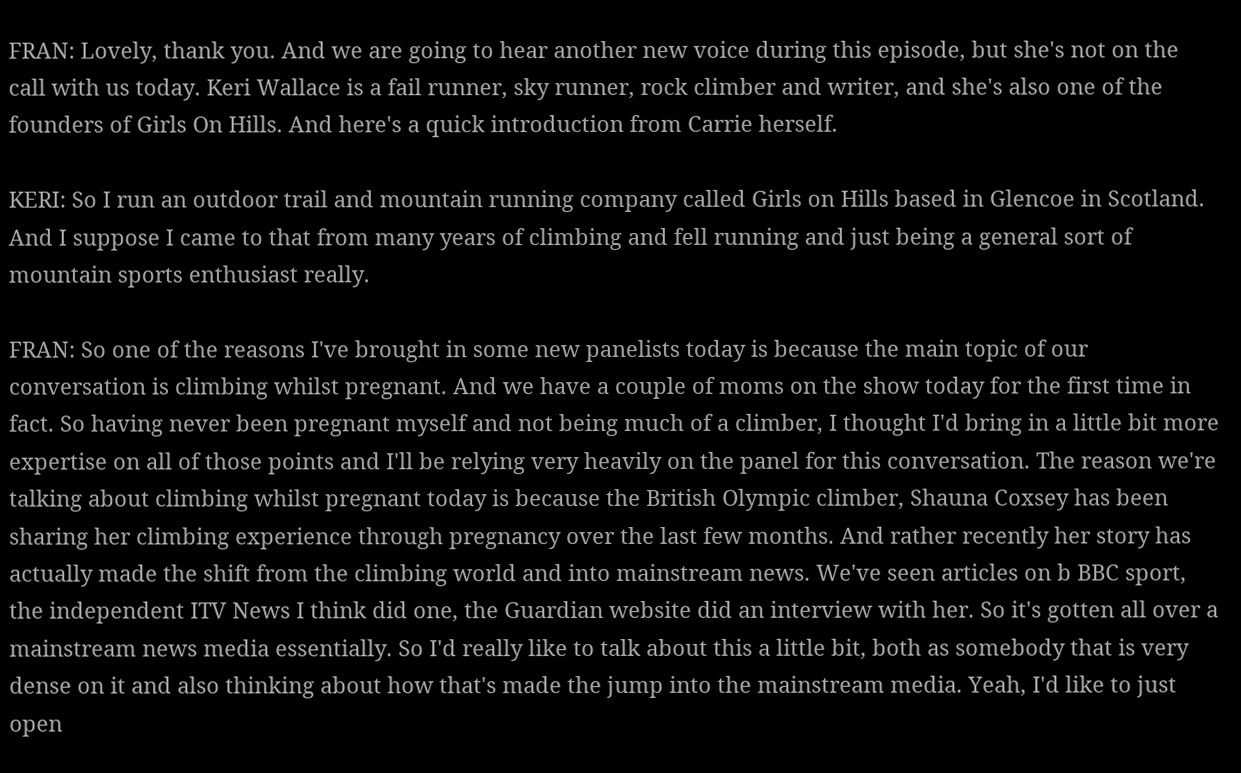FRAN: Lovely, thank you. And we are going to hear another new voice during this episode, but she's not on the call with us today. Keri Wallace is a fail runner, sky runner, rock climber and writer, and she's also one of the founders of Girls On Hills. And here's a quick introduction from Carrie herself.

KERI: So I run an outdoor trail and mountain running company called Girls on Hills based in Glencoe in Scotland. And I suppose I came to that from many years of climbing and fell running and just being a general sort of mountain sports enthusiast really.

FRAN: So one of the reasons I've brought in some new panelists today is because the main topic of our conversation is climbing whilst pregnant. And we have a couple of moms on the show today for the first time in fact. So having never been pregnant myself and not being much of a climber, I thought I'd bring in a little bit more expertise on all of those points and I'll be relying very heavily on the panel for this conversation. The reason we're talking about climbing whilst pregnant today is because the British Olympic climber, Shauna Coxsey has been sharing her climbing experience through pregnancy over the last few months. And rather recently her story has actually made the shift from the climbing world and into mainstream news. We've seen articles on b BBC sport, the independent ITV News I think did one, the Guardian website did an interview with her. So it's gotten all over a mainstream news media essentially. So I'd really like to talk about this a little bit, both as somebody that is very dense on it and also thinking about how that's made the jump into the mainstream media. Yeah, I'd like to just open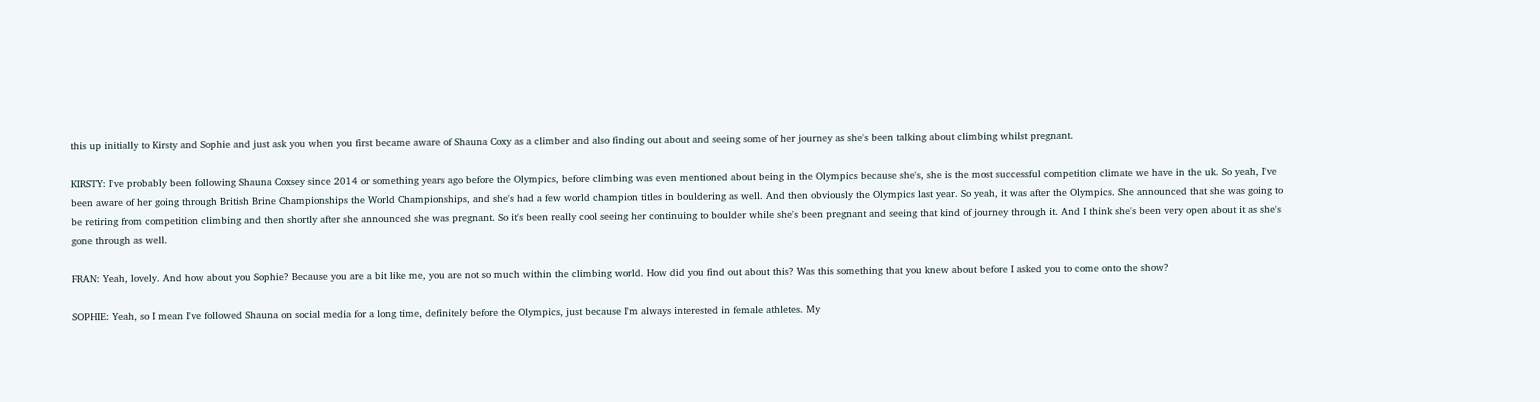this up initially to Kirsty and Sophie and just ask you when you first became aware of Shauna Coxy as a climber and also finding out about and seeing some of her journey as she's been talking about climbing whilst pregnant.

KIRSTY: I've probably been following Shauna Coxsey since 2014 or something years ago before the Olympics, before climbing was even mentioned about being in the Olympics because she's, she is the most successful competition climate we have in the uk. So yeah, I've been aware of her going through British Brine Championships the World Championships, and she's had a few world champion titles in bouldering as well. And then obviously the Olympics last year. So yeah, it was after the Olympics. She announced that she was going to be retiring from competition climbing and then shortly after she announced she was pregnant. So it's been really cool seeing her continuing to boulder while she's been pregnant and seeing that kind of journey through it. And I think she's been very open about it as she's gone through as well.

FRAN: Yeah, lovely. And how about you Sophie? Because you are a bit like me, you are not so much within the climbing world. How did you find out about this? Was this something that you knew about before I asked you to come onto the show?

SOPHIE: Yeah, so I mean I've followed Shauna on social media for a long time, definitely before the Olympics, just because I'm always interested in female athletes. My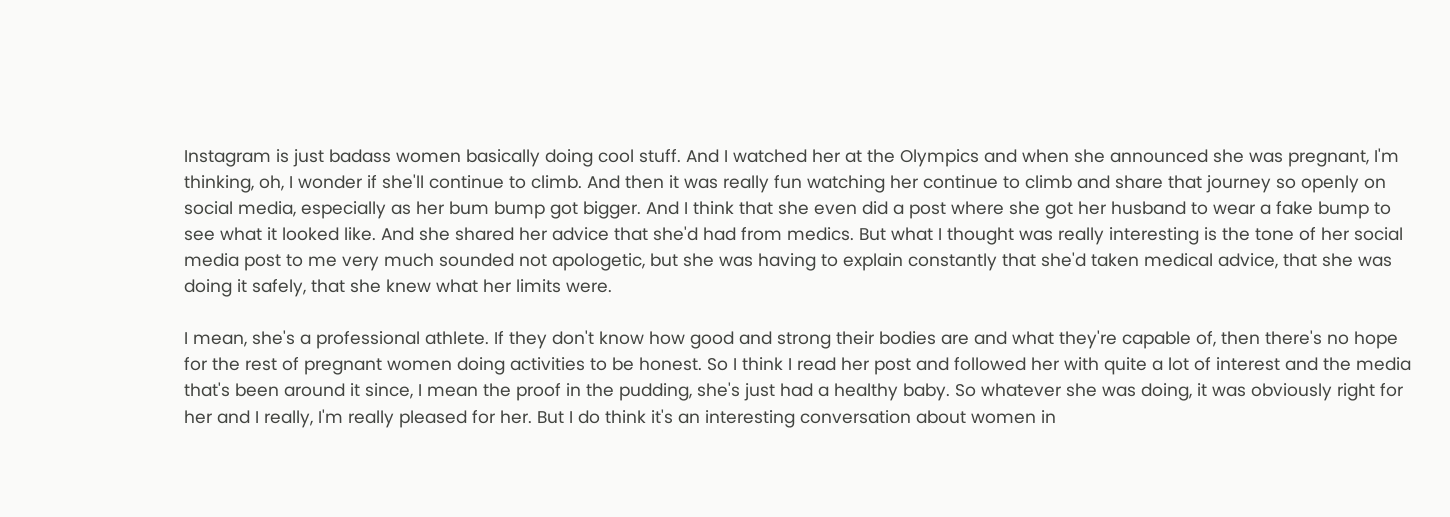Instagram is just badass women basically doing cool stuff. And I watched her at the Olympics and when she announced she was pregnant, I'm thinking, oh, I wonder if she'll continue to climb. And then it was really fun watching her continue to climb and share that journey so openly on social media, especially as her bum bump got bigger. And I think that she even did a post where she got her husband to wear a fake bump to see what it looked like. And she shared her advice that she'd had from medics. But what I thought was really interesting is the tone of her social media post to me very much sounded not apologetic, but she was having to explain constantly that she'd taken medical advice, that she was doing it safely, that she knew what her limits were.

I mean, she's a professional athlete. If they don't know how good and strong their bodies are and what they're capable of, then there's no hope for the rest of pregnant women doing activities to be honest. So I think I read her post and followed her with quite a lot of interest and the media that's been around it since, I mean the proof in the pudding, she's just had a healthy baby. So whatever she was doing, it was obviously right for her and I really, I'm really pleased for her. But I do think it's an interesting conversation about women in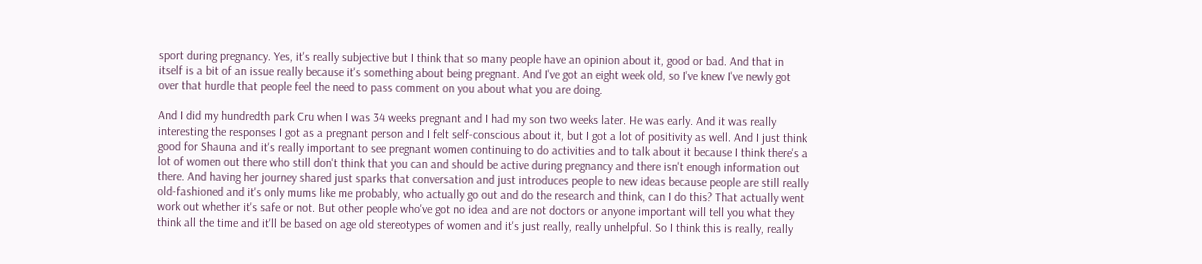sport during pregnancy. Yes, it's really subjective but I think that so many people have an opinion about it, good or bad. And that in itself is a bit of an issue really because it's something about being pregnant. And I've got an eight week old, so I've knew I've newly got over that hurdle that people feel the need to pass comment on you about what you are doing.

And I did my hundredth park Cru when I was 34 weeks pregnant and I had my son two weeks later. He was early. And it was really interesting the responses I got as a pregnant person and I felt self-conscious about it, but I got a lot of positivity as well. And I just think good for Shauna and it's really important to see pregnant women continuing to do activities and to talk about it because I think there's a lot of women out there who still don't think that you can and should be active during pregnancy and there isn't enough information out there. And having her journey shared just sparks that conversation and just introduces people to new ideas because people are still really old-fashioned and it's only mums like me probably, who actually go out and do the research and think, can I do this? That actually went work out whether it's safe or not. But other people who've got no idea and are not doctors or anyone important will tell you what they think all the time and it'll be based on age old stereotypes of women and it's just really, really unhelpful. So I think this is really, really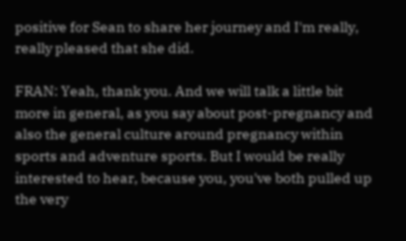positive for Sean to share her journey and I'm really, really pleased that she did.

FRAN: Yeah, thank you. And we will talk a little bit more in general, as you say about post-pregnancy and also the general culture around pregnancy within sports and adventure sports. But I would be really interested to hear, because you, you've both pulled up the very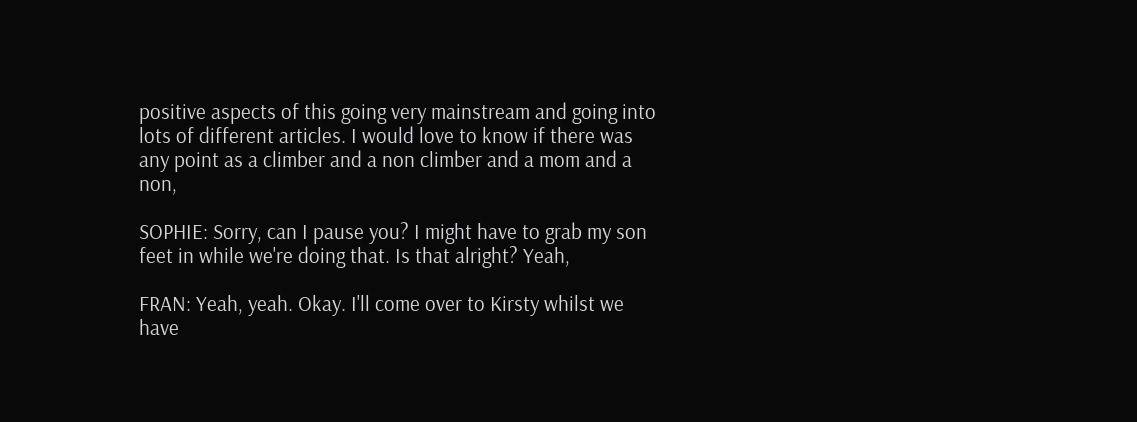positive aspects of this going very mainstream and going into lots of different articles. I would love to know if there was any point as a climber and a non climber and a mom and a non,

SOPHIE: Sorry, can I pause you? I might have to grab my son feet in while we're doing that. Is that alright? Yeah,

FRAN: Yeah, yeah. Okay. I'll come over to Kirsty whilst we have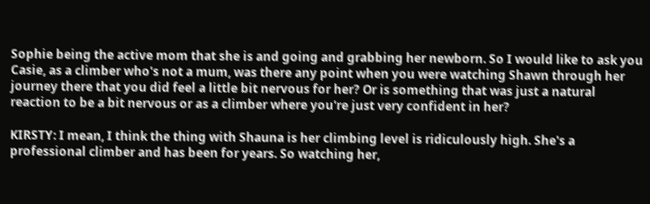Sophie being the active mom that she is and going and grabbing her newborn. So I would like to ask you Casie, as a climber who's not a mum, was there any point when you were watching Shawn through her journey there that you did feel a little bit nervous for her? Or is something that was just a natural reaction to be a bit nervous or as a climber where you're just very confident in her?

KIRSTY: I mean, I think the thing with Shauna is her climbing level is ridiculously high. She's a professional climber and has been for years. So watching her,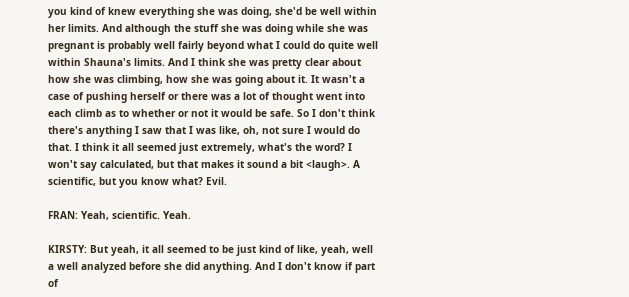you kind of knew everything she was doing, she'd be well within her limits. And although the stuff she was doing while she was pregnant is probably well fairly beyond what I could do quite well within Shauna's limits. And I think she was pretty clear about how she was climbing, how she was going about it. It wasn't a case of pushing herself or there was a lot of thought went into each climb as to whether or not it would be safe. So I don't think there's anything I saw that I was like, oh, not sure I would do that. I think it all seemed just extremely, what's the word? I won't say calculated, but that makes it sound a bit <laugh>. A scientific, but you know what? Evil.

FRAN: Yeah, scientific. Yeah.

KIRSTY: But yeah, it all seemed to be just kind of like, yeah, well a well analyzed before she did anything. And I don't know if part of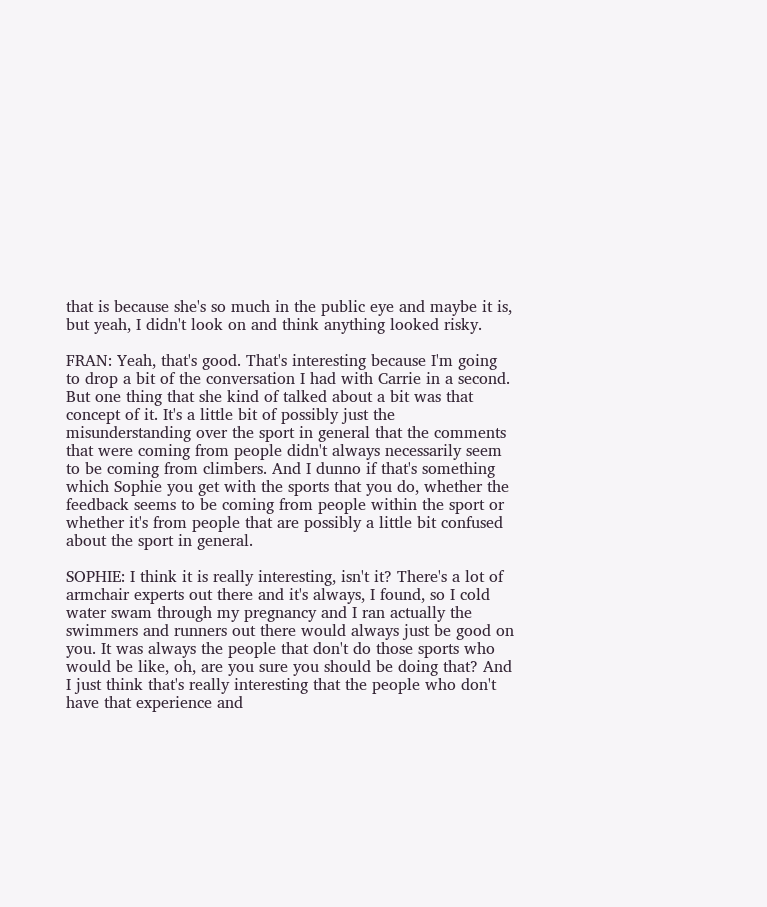that is because she's so much in the public eye and maybe it is, but yeah, I didn't look on and think anything looked risky.

FRAN: Yeah, that's good. That's interesting because I'm going to drop a bit of the conversation I had with Carrie in a second. But one thing that she kind of talked about a bit was that concept of it. It's a little bit of possibly just the misunderstanding over the sport in general that the comments that were coming from people didn't always necessarily seem to be coming from climbers. And I dunno if that's something which Sophie you get with the sports that you do, whether the feedback seems to be coming from people within the sport or whether it's from people that are possibly a little bit confused about the sport in general.

SOPHIE: I think it is really interesting, isn't it? There's a lot of armchair experts out there and it's always, I found, so I cold water swam through my pregnancy and I ran actually the swimmers and runners out there would always just be good on you. It was always the people that don't do those sports who would be like, oh, are you sure you should be doing that? And I just think that's really interesting that the people who don't have that experience and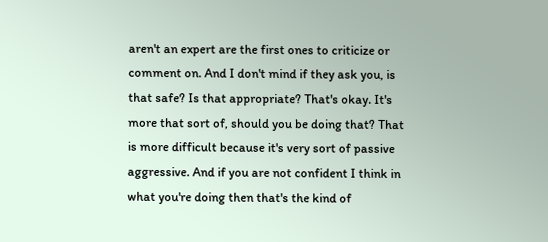aren't an expert are the first ones to criticize or comment on. And I don't mind if they ask you, is that safe? Is that appropriate? That's okay. It's more that sort of, should you be doing that? That is more difficult because it's very sort of passive aggressive. And if you are not confident I think in what you're doing then that's the kind of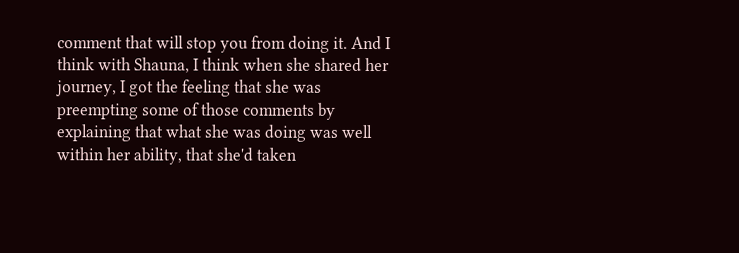comment that will stop you from doing it. And I think with Shauna, I think when she shared her journey, I got the feeling that she was preempting some of those comments by explaining that what she was doing was well within her ability, that she'd taken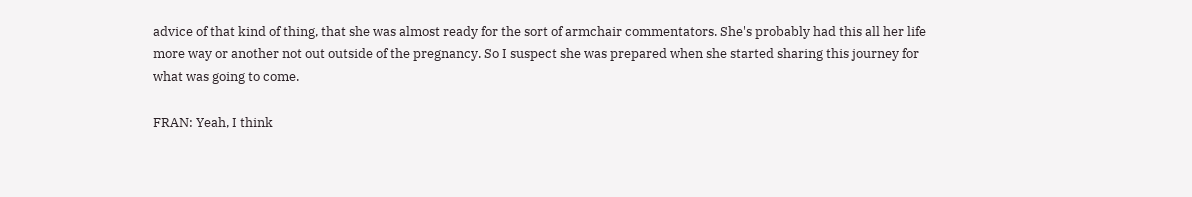advice of that kind of thing, that she was almost ready for the sort of armchair commentators. She's probably had this all her life more way or another not out outside of the pregnancy. So I suspect she was prepared when she started sharing this journey for what was going to come.

FRAN: Yeah, I think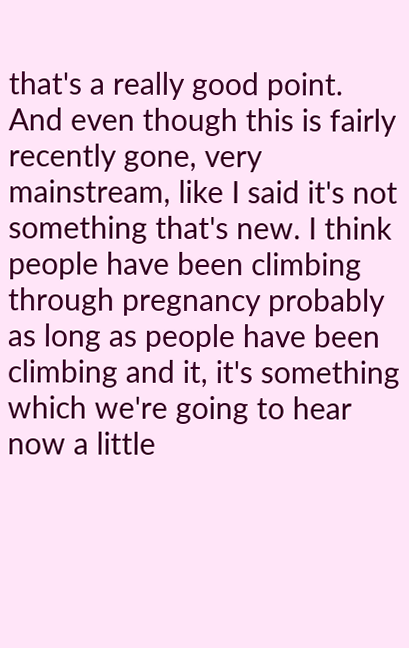that's a really good point. And even though this is fairly recently gone, very mainstream, like I said it's not something that's new. I think people have been climbing through pregnancy probably as long as people have been climbing and it, it's something which we're going to hear now a little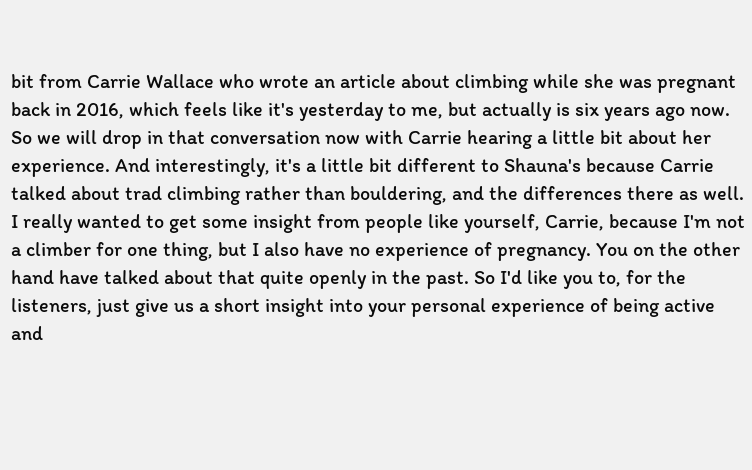bit from Carrie Wallace who wrote an article about climbing while she was pregnant back in 2016, which feels like it's yesterday to me, but actually is six years ago now. So we will drop in that conversation now with Carrie hearing a little bit about her experience. And interestingly, it's a little bit different to Shauna's because Carrie talked about trad climbing rather than bouldering, and the differences there as well. I really wanted to get some insight from people like yourself, Carrie, because I'm not a climber for one thing, but I also have no experience of pregnancy. You on the other hand have talked about that quite openly in the past. So I'd like you to, for the listeners, just give us a short insight into your personal experience of being active and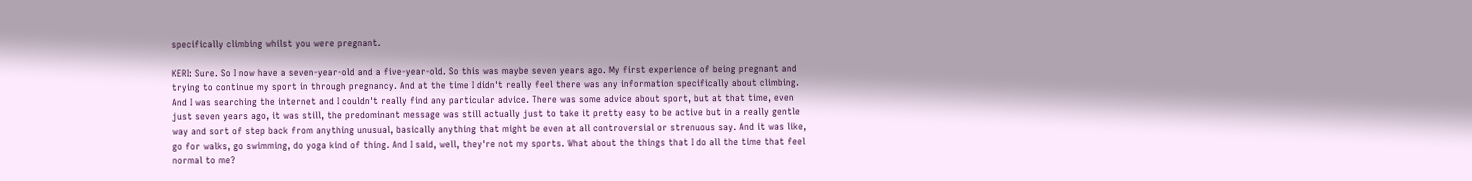specifically climbing whilst you were pregnant.

KERI: Sure. So I now have a seven-year-old and a five-year-old. So this was maybe seven years ago. My first experience of being pregnant and trying to continue my sport in through pregnancy. And at the time I didn't really feel there was any information specifically about climbing. And I was searching the internet and I couldn't really find any particular advice. There was some advice about sport, but at that time, even just seven years ago, it was still, the predominant message was still actually just to take it pretty easy to be active but in a really gentle way and sort of step back from anything unusual, basically anything that might be even at all controversial or strenuous say. And it was like, go for walks, go swimming, do yoga kind of thing. And I said, well, they're not my sports. What about the things that I do all the time that feel normal to me?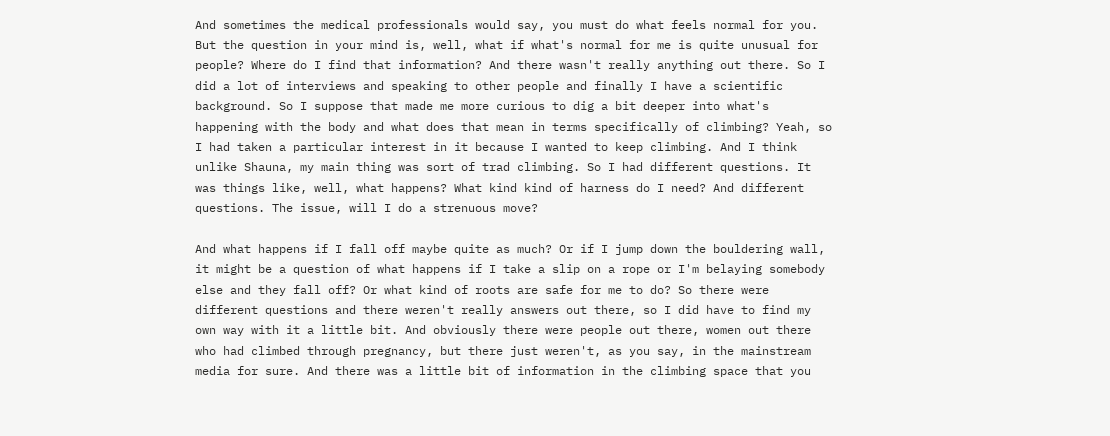And sometimes the medical professionals would say, you must do what feels normal for you. But the question in your mind is, well, what if what's normal for me is quite unusual for people? Where do I find that information? And there wasn't really anything out there. So I did a lot of interviews and speaking to other people and finally I have a scientific background. So I suppose that made me more curious to dig a bit deeper into what's happening with the body and what does that mean in terms specifically of climbing? Yeah, so I had taken a particular interest in it because I wanted to keep climbing. And I think unlike Shauna, my main thing was sort of trad climbing. So I had different questions. It was things like, well, what happens? What kind kind of harness do I need? And different questions. The issue, will I do a strenuous move?

And what happens if I fall off maybe quite as much? Or if I jump down the bouldering wall, it might be a question of what happens if I take a slip on a rope or I'm belaying somebody else and they fall off? Or what kind of roots are safe for me to do? So there were different questions and there weren't really answers out there, so I did have to find my own way with it a little bit. And obviously there were people out there, women out there who had climbed through pregnancy, but there just weren't, as you say, in the mainstream media for sure. And there was a little bit of information in the climbing space that you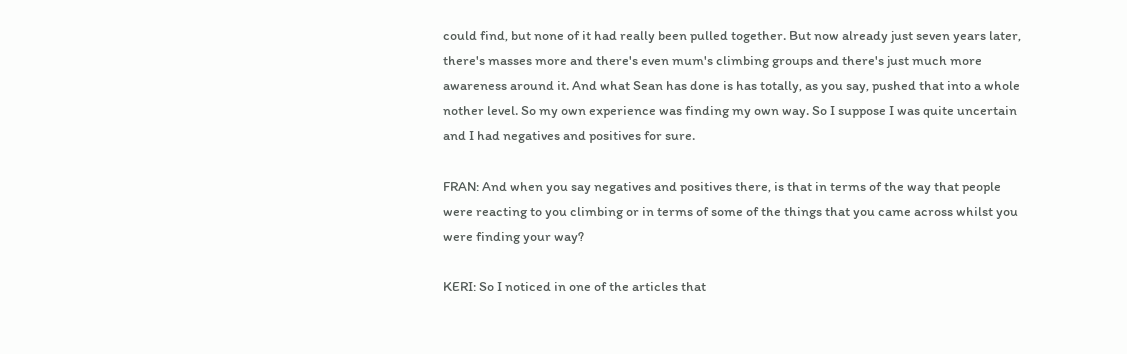could find, but none of it had really been pulled together. But now already just seven years later, there's masses more and there's even mum's climbing groups and there's just much more awareness around it. And what Sean has done is has totally, as you say, pushed that into a whole nother level. So my own experience was finding my own way. So I suppose I was quite uncertain and I had negatives and positives for sure.

FRAN: And when you say negatives and positives there, is that in terms of the way that people were reacting to you climbing or in terms of some of the things that you came across whilst you were finding your way?

KERI: So I noticed in one of the articles that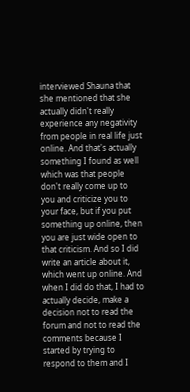interviewed Shauna that she mentioned that she actually didn't really experience any negativity from people in real life just online. And that's actually something I found as well which was that people don't really come up to you and criticize you to your face, but if you put something up online, then you are just wide open to that criticism. And so I did write an article about it, which went up online. And when I did do that, I had to actually decide, make a decision not to read the forum and not to read the comments because I started by trying to respond to them and I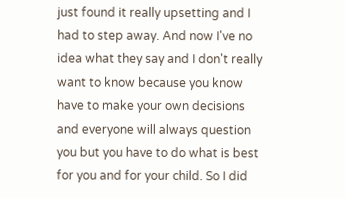just found it really upsetting and I had to step away. And now I've no idea what they say and I don't really want to know because you know have to make your own decisions and everyone will always question you but you have to do what is best for you and for your child. So I did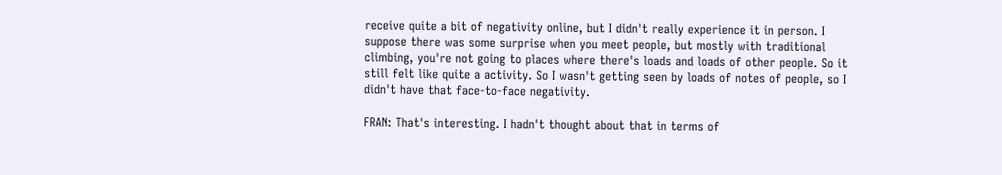receive quite a bit of negativity online, but I didn't really experience it in person. I suppose there was some surprise when you meet people, but mostly with traditional climbing, you're not going to places where there's loads and loads of other people. So it still felt like quite a activity. So I wasn't getting seen by loads of notes of people, so I didn't have that face-to-face negativity.

FRAN: That's interesting. I hadn't thought about that in terms of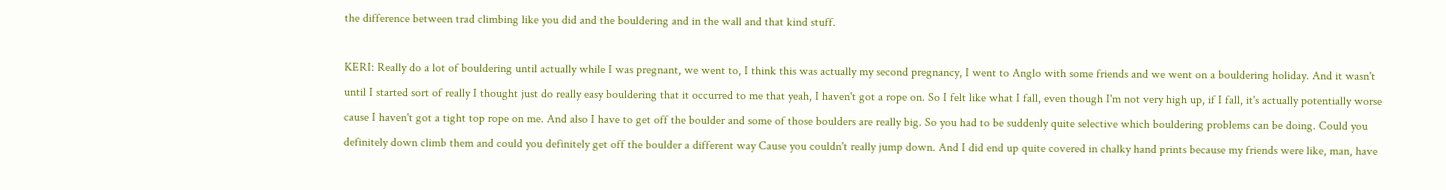the difference between trad climbing like you did and the bouldering and in the wall and that kind stuff.

KERI: Really do a lot of bouldering until actually while I was pregnant, we went to, I think this was actually my second pregnancy, I went to Anglo with some friends and we went on a bouldering holiday. And it wasn't until I started sort of really I thought just do really easy bouldering that it occurred to me that yeah, I haven't got a rope on. So I felt like what I fall, even though I'm not very high up, if I fall, it's actually potentially worse cause I haven't got a tight top rope on me. And also I have to get off the boulder and some of those boulders are really big. So you had to be suddenly quite selective which bouldering problems can be doing. Could you definitely down climb them and could you definitely get off the boulder a different way Cause you couldn't really jump down. And I did end up quite covered in chalky hand prints because my friends were like, man, have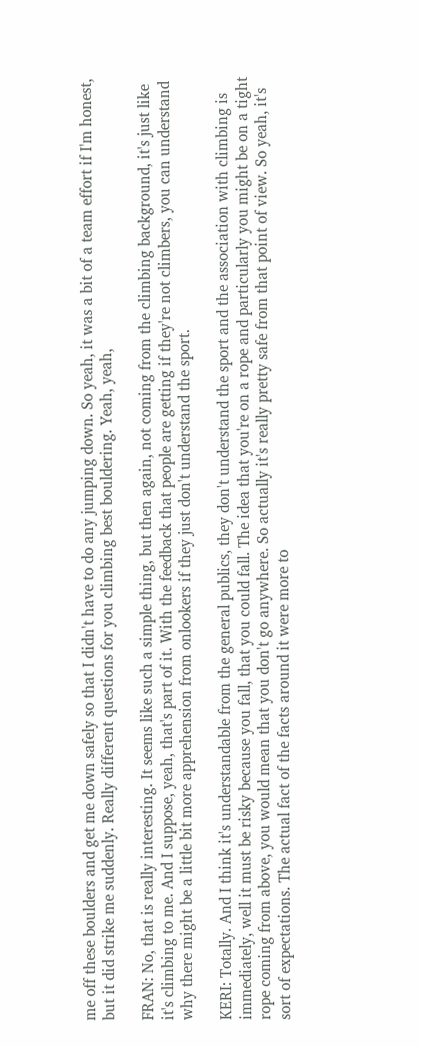me off these boulders and get me down safely so that I didn't have to do any jumping down. So yeah, it was a bit of a team effort if I'm honest, but it did strike me suddenly. Really different questions for you climbing best bouldering. Yeah, yeah,

FRAN: No, that is really interesting. It seems like such a simple thing, but then again, not coming from the climbing background, it's just like it's climbing to me. And I suppose, yeah, that's part of it. With the feedback that people are getting if they're not climbers, you can understand why there might be a little bit more apprehension from onlookers if they just don't understand the sport.

KERI: Totally. And I think it's understandable from the general publics, they don't understand the sport and the association with climbing is immediately, well it must be risky because you fall, that you could fall. The idea that you're on a rope and particularly you might be on a tight rope coming from above, you would mean that you don't go anywhere. So actually it's really pretty safe from that point of view. So yeah, it's sort of expectations. The actual fact of the facts around it were more to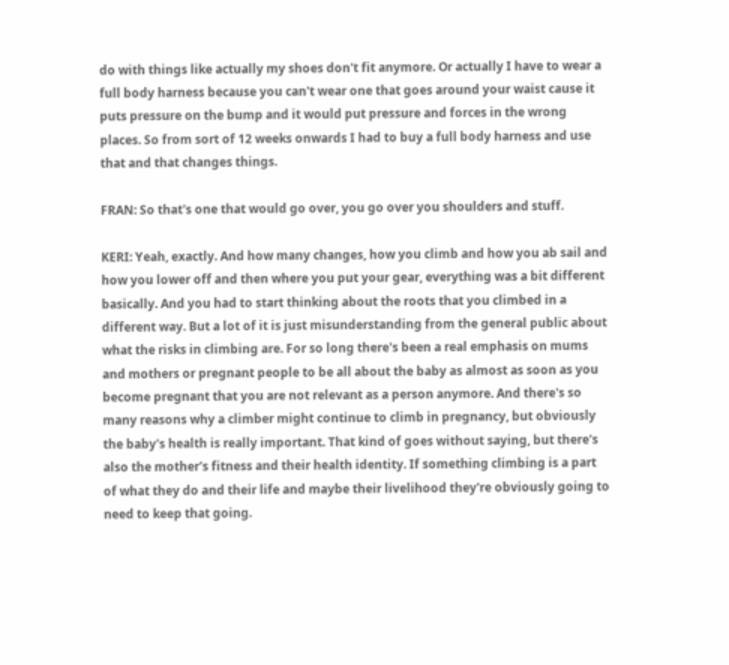do with things like actually my shoes don't fit anymore. Or actually I have to wear a full body harness because you can't wear one that goes around your waist cause it puts pressure on the bump and it would put pressure and forces in the wrong places. So from sort of 12 weeks onwards I had to buy a full body harness and use that and that changes things.

FRAN: So that's one that would go over, you go over you shoulders and stuff.

KERI: Yeah, exactly. And how many changes, how you climb and how you ab sail and how you lower off and then where you put your gear, everything was a bit different basically. And you had to start thinking about the roots that you climbed in a different way. But a lot of it is just misunderstanding from the general public about what the risks in climbing are. For so long there's been a real emphasis on mums and mothers or pregnant people to be all about the baby as almost as soon as you become pregnant that you are not relevant as a person anymore. And there's so many reasons why a climber might continue to climb in pregnancy, but obviously the baby's health is really important. That kind of goes without saying, but there's also the mother's fitness and their health identity. If something climbing is a part of what they do and their life and maybe their livelihood they're obviously going to need to keep that going.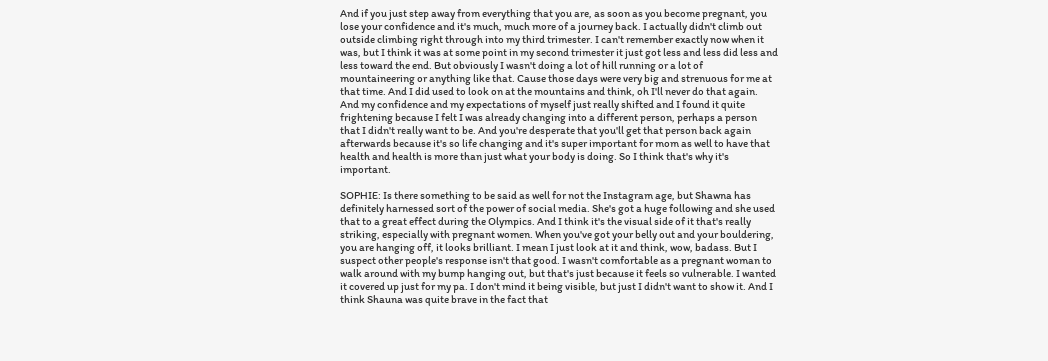And if you just step away from everything that you are, as soon as you become pregnant, you lose your confidence and it's much, much more of a journey back. I actually didn't climb out outside climbing right through into my third trimester. I can't remember exactly now when it was, but I think it was at some point in my second trimester it just got less and less did less and less toward the end. But obviously I wasn't doing a lot of hill running or a lot of mountaineering or anything like that. Cause those days were very big and strenuous for me at that time. And I did used to look on at the mountains and think, oh I'll never do that again. And my confidence and my expectations of myself just really shifted and I found it quite frightening because I felt I was already changing into a different person, perhaps a person that I didn't really want to be. And you're desperate that you'll get that person back again afterwards because it's so life changing and it's super important for mom as well to have that health and health is more than just what your body is doing. So I think that's why it's important.

SOPHIE: Is there something to be said as well for not the Instagram age, but Shawna has definitely harnessed sort of the power of social media. She's got a huge following and she used that to a great effect during the Olympics. And I think it's the visual side of it that's really striking, especially with pregnant women. When you've got your belly out and your bouldering, you are hanging off, it looks brilliant. I mean I just look at it and think, wow, badass. But I suspect other people's response isn't that good. I wasn't comfortable as a pregnant woman to walk around with my bump hanging out, but that's just because it feels so vulnerable. I wanted it covered up just for my pa. I don't mind it being visible, but just I didn't want to show it. And I think Shauna was quite brave in the fact that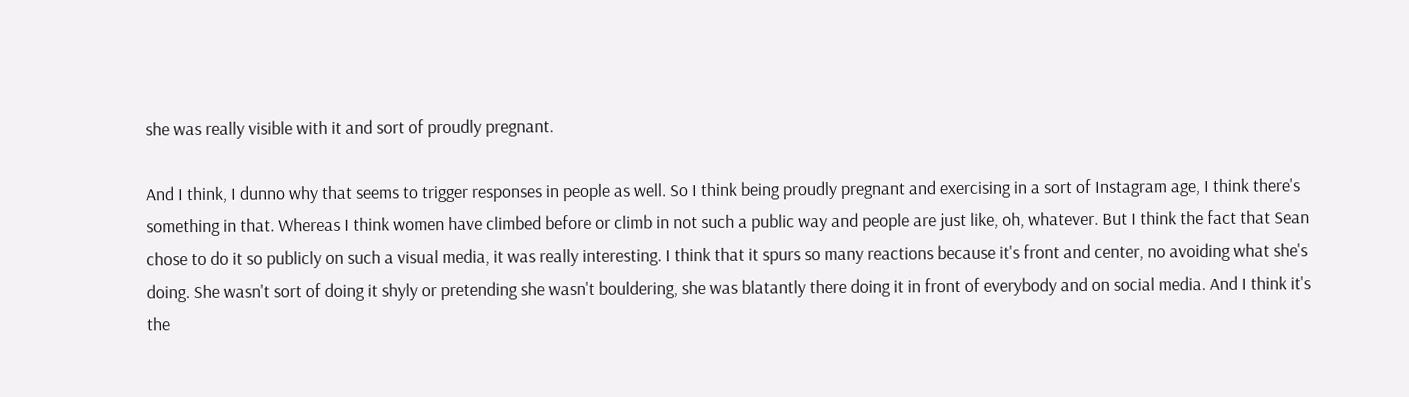she was really visible with it and sort of proudly pregnant.

And I think, I dunno why that seems to trigger responses in people as well. So I think being proudly pregnant and exercising in a sort of Instagram age, I think there's something in that. Whereas I think women have climbed before or climb in not such a public way and people are just like, oh, whatever. But I think the fact that Sean chose to do it so publicly on such a visual media, it was really interesting. I think that it spurs so many reactions because it's front and center, no avoiding what she's doing. She wasn't sort of doing it shyly or pretending she wasn't bouldering, she was blatantly there doing it in front of everybody and on social media. And I think it's the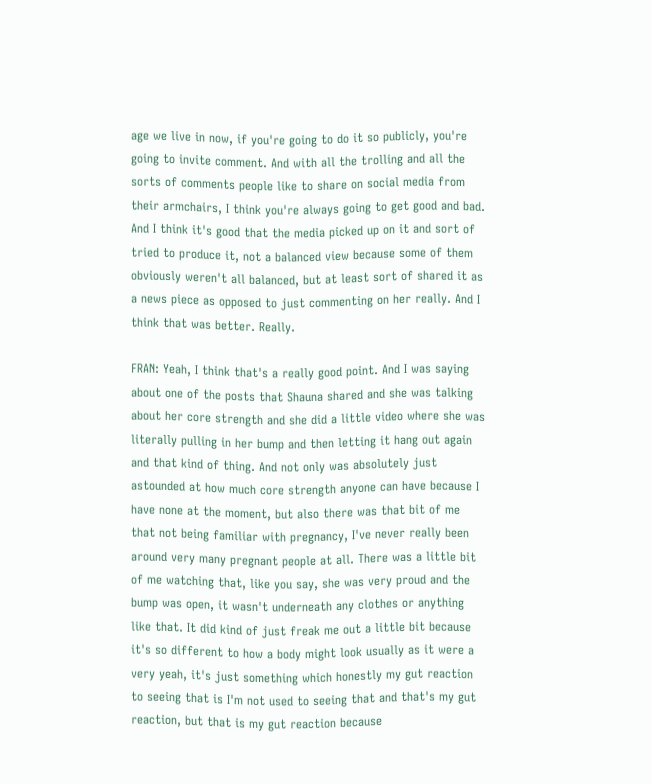age we live in now, if you're going to do it so publicly, you're going to invite comment. And with all the trolling and all the sorts of comments people like to share on social media from their armchairs, I think you're always going to get good and bad. And I think it's good that the media picked up on it and sort of tried to produce it, not a balanced view because some of them obviously weren't all balanced, but at least sort of shared it as a news piece as opposed to just commenting on her really. And I think that was better. Really.

FRAN: Yeah, I think that's a really good point. And I was saying about one of the posts that Shauna shared and she was talking about her core strength and she did a little video where she was literally pulling in her bump and then letting it hang out again and that kind of thing. And not only was absolutely just astounded at how much core strength anyone can have because I have none at the moment, but also there was that bit of me that not being familiar with pregnancy, I've never really been around very many pregnant people at all. There was a little bit of me watching that, like you say, she was very proud and the bump was open, it wasn't underneath any clothes or anything like that. It did kind of just freak me out a little bit because it's so different to how a body might look usually as it were a very yeah, it's just something which honestly my gut reaction to seeing that is I'm not used to seeing that and that's my gut reaction, but that is my gut reaction because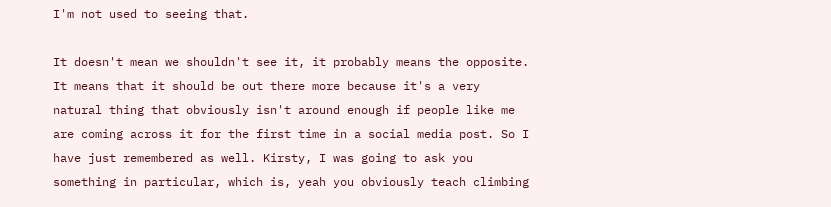I'm not used to seeing that.

It doesn't mean we shouldn't see it, it probably means the opposite. It means that it should be out there more because it's a very natural thing that obviously isn't around enough if people like me are coming across it for the first time in a social media post. So I have just remembered as well. Kirsty, I was going to ask you something in particular, which is, yeah you obviously teach climbing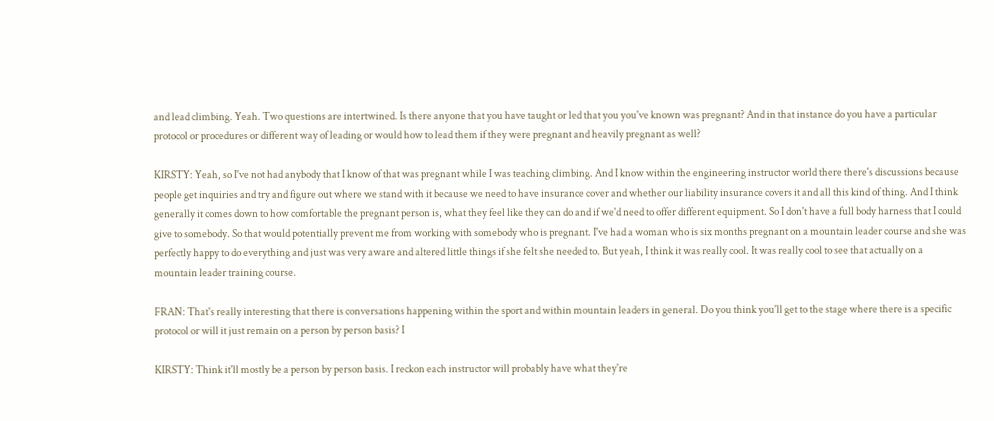and lead climbing. Yeah. Two questions are intertwined. Is there anyone that you have taught or led that you you've known was pregnant? And in that instance do you have a particular protocol or procedures or different way of leading or would how to lead them if they were pregnant and heavily pregnant as well?

KIRSTY: Yeah, so I've not had anybody that I know of that was pregnant while I was teaching climbing. And I know within the engineering instructor world there there's discussions because people get inquiries and try and figure out where we stand with it because we need to have insurance cover and whether our liability insurance covers it and all this kind of thing. And I think generally it comes down to how comfortable the pregnant person is, what they feel like they can do and if we'd need to offer different equipment. So I don't have a full body harness that I could give to somebody. So that would potentially prevent me from working with somebody who is pregnant. I've had a woman who is six months pregnant on a mountain leader course and she was perfectly happy to do everything and just was very aware and altered little things if she felt she needed to. But yeah, I think it was really cool. It was really cool to see that actually on a mountain leader training course.

FRAN: That's really interesting that there is conversations happening within the sport and within mountain leaders in general. Do you think you'll get to the stage where there is a specific protocol or will it just remain on a person by person basis? I

KIRSTY: Think it'll mostly be a person by person basis. I reckon each instructor will probably have what they're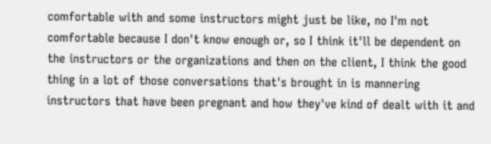comfortable with and some instructors might just be like, no I'm not comfortable because I don't know enough or, so I think it'll be dependent on the instructors or the organizations and then on the client, I think the good thing in a lot of those conversations that's brought in is mannering instructors that have been pregnant and how they've kind of dealt with it and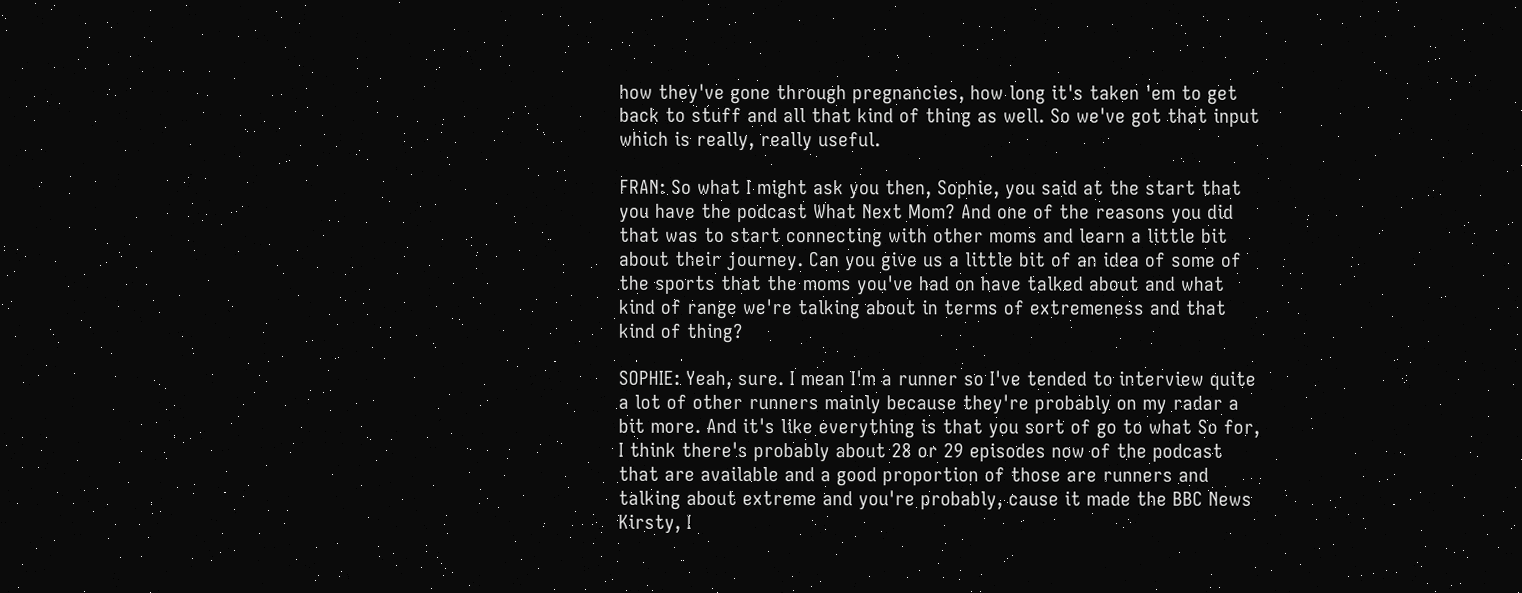how they've gone through pregnancies, how long it's taken 'em to get back to stuff and all that kind of thing as well. So we've got that input which is really, really useful.

FRAN: So what I might ask you then, Sophie, you said at the start that you have the podcast What Next Mom? And one of the reasons you did that was to start connecting with other moms and learn a little bit about their journey. Can you give us a little bit of an idea of some of the sports that the moms you've had on have talked about and what kind of range we're talking about in terms of extremeness and that kind of thing?

SOPHIE: Yeah, sure. I mean I'm a runner so I've tended to interview quite a lot of other runners mainly because they're probably on my radar a bit more. And it's like everything is that you sort of go to what So for, I think there's probably about 28 or 29 episodes now of the podcast that are available and a good proportion of those are runners and talking about extreme and you're probably, cause it made the BBC News Kirsty, I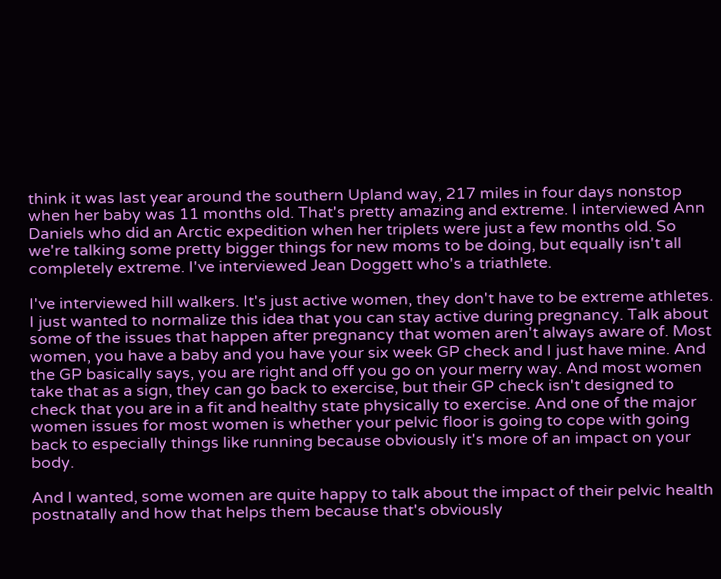think it was last year around the southern Upland way, 217 miles in four days nonstop when her baby was 11 months old. That's pretty amazing and extreme. I interviewed Ann Daniels who did an Arctic expedition when her triplets were just a few months old. So we're talking some pretty bigger things for new moms to be doing, but equally isn't all completely extreme. I've interviewed Jean Doggett who's a triathlete.

I've interviewed hill walkers. It's just active women, they don't have to be extreme athletes. I just wanted to normalize this idea that you can stay active during pregnancy. Talk about some of the issues that happen after pregnancy that women aren't always aware of. Most women, you have a baby and you have your six week GP check and I just have mine. And the GP basically says, you are right and off you go on your merry way. And most women take that as a sign, they can go back to exercise, but their GP check isn't designed to check that you are in a fit and healthy state physically to exercise. And one of the major women issues for most women is whether your pelvic floor is going to cope with going back to especially things like running because obviously it's more of an impact on your body.

And I wanted, some women are quite happy to talk about the impact of their pelvic health postnatally and how that helps them because that's obviously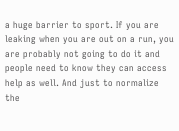a huge barrier to sport. If you are leaking when you are out on a run, you are probably not going to do it and people need to know they can access help as well. And just to normalize the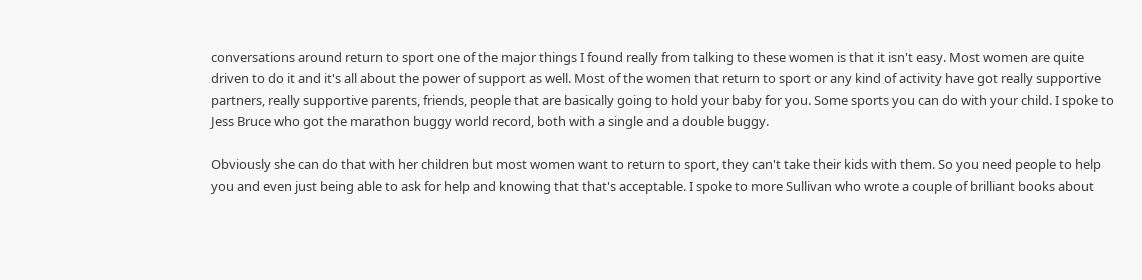conversations around return to sport one of the major things I found really from talking to these women is that it isn't easy. Most women are quite driven to do it and it's all about the power of support as well. Most of the women that return to sport or any kind of activity have got really supportive partners, really supportive parents, friends, people that are basically going to hold your baby for you. Some sports you can do with your child. I spoke to Jess Bruce who got the marathon buggy world record, both with a single and a double buggy.

Obviously she can do that with her children but most women want to return to sport, they can't take their kids with them. So you need people to help you and even just being able to ask for help and knowing that that's acceptable. I spoke to more Sullivan who wrote a couple of brilliant books about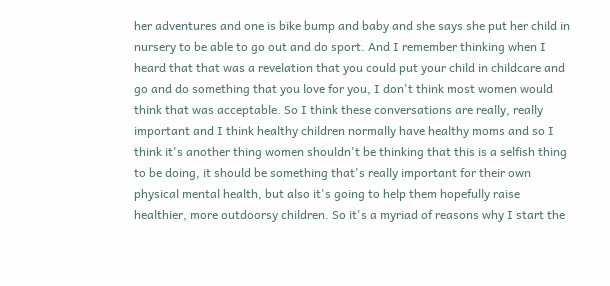her adventures and one is bike bump and baby and she says she put her child in nursery to be able to go out and do sport. And I remember thinking when I heard that that was a revelation that you could put your child in childcare and go and do something that you love for you, I don't think most women would think that was acceptable. So I think these conversations are really, really important and I think healthy children normally have healthy moms and so I think it's another thing women shouldn't be thinking that this is a selfish thing to be doing, it should be something that's really important for their own physical mental health, but also it's going to help them hopefully raise healthier, more outdoorsy children. So it's a myriad of reasons why I start the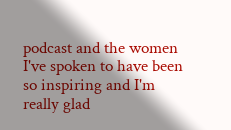podcast and the women I've spoken to have been so inspiring and I'm really glad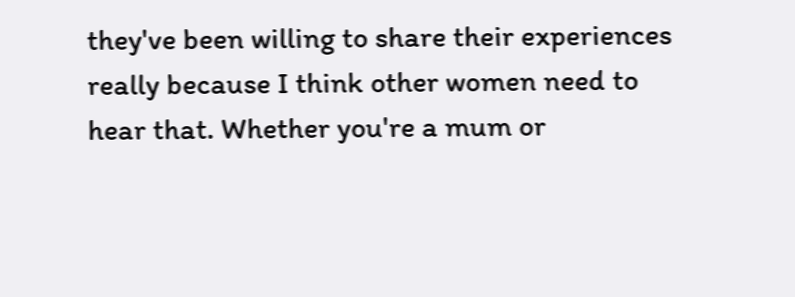they've been willing to share their experiences really because I think other women need to hear that. Whether you're a mum or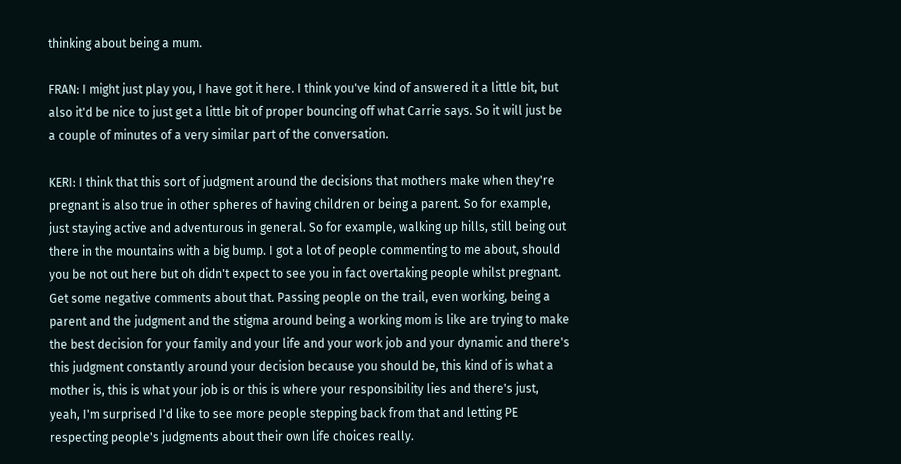thinking about being a mum.

FRAN: I might just play you, I have got it here. I think you've kind of answered it a little bit, but also it'd be nice to just get a little bit of proper bouncing off what Carrie says. So it will just be a couple of minutes of a very similar part of the conversation.

KERI: I think that this sort of judgment around the decisions that mothers make when they're pregnant is also true in other spheres of having children or being a parent. So for example, just staying active and adventurous in general. So for example, walking up hills, still being out there in the mountains with a big bump. I got a lot of people commenting to me about, should you be not out here but oh didn't expect to see you in fact overtaking people whilst pregnant. Get some negative comments about that. Passing people on the trail, even working, being a parent and the judgment and the stigma around being a working mom is like are trying to make the best decision for your family and your life and your work job and your dynamic and there's this judgment constantly around your decision because you should be, this kind of is what a mother is, this is what your job is or this is where your responsibility lies and there's just, yeah, I'm surprised I'd like to see more people stepping back from that and letting PE respecting people's judgments about their own life choices really.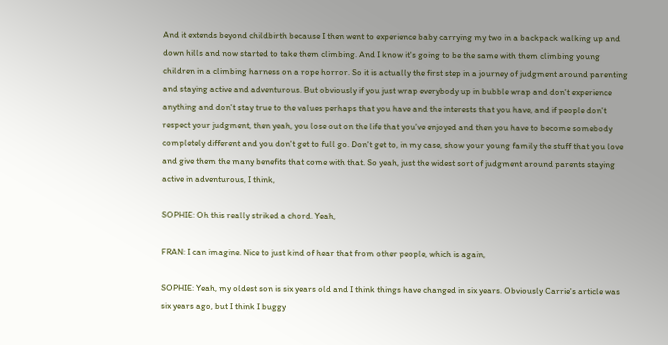And it extends beyond childbirth because I then went to experience baby carrying my two in a backpack walking up and down hills and now started to take them climbing. And I know it's going to be the same with them climbing young children in a climbing harness on a rope horror. So it is actually the first step in a journey of judgment around parenting and staying active and adventurous. But obviously if you just wrap everybody up in bubble wrap and don't experience anything and don't stay true to the values perhaps that you have and the interests that you have, and if people don't respect your judgment, then yeah, you lose out on the life that you've enjoyed and then you have to become somebody completely different and you don't get to full go. Don't get to, in my case, show your young family the stuff that you love and give them the many benefits that come with that. So yeah, just the widest sort of judgment around parents staying active in adventurous, I think,

SOPHIE: Oh this really striked a chord. Yeah,

FRAN: I can imagine. Nice to just kind of hear that from other people, which is again,

SOPHIE: Yeah, my oldest son is six years old and I think things have changed in six years. Obviously Carrie's article was six years ago, but I think I buggy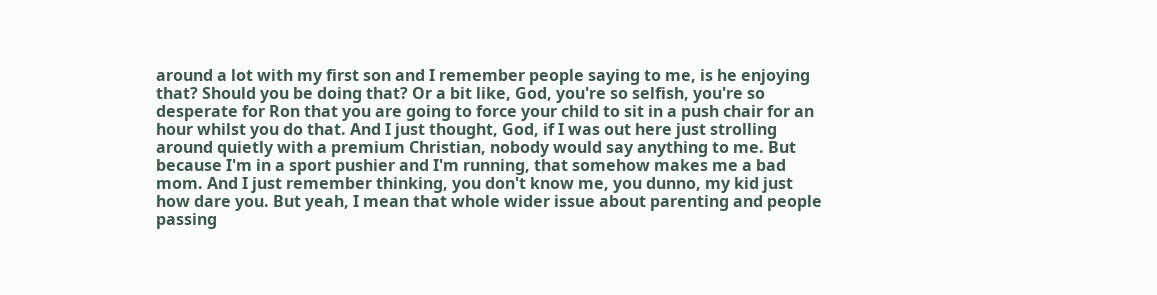around a lot with my first son and I remember people saying to me, is he enjoying that? Should you be doing that? Or a bit like, God, you're so selfish, you're so desperate for Ron that you are going to force your child to sit in a push chair for an hour whilst you do that. And I just thought, God, if I was out here just strolling around quietly with a premium Christian, nobody would say anything to me. But because I'm in a sport pushier and I'm running, that somehow makes me a bad mom. And I just remember thinking, you don't know me, you dunno, my kid just how dare you. But yeah, I mean that whole wider issue about parenting and people passing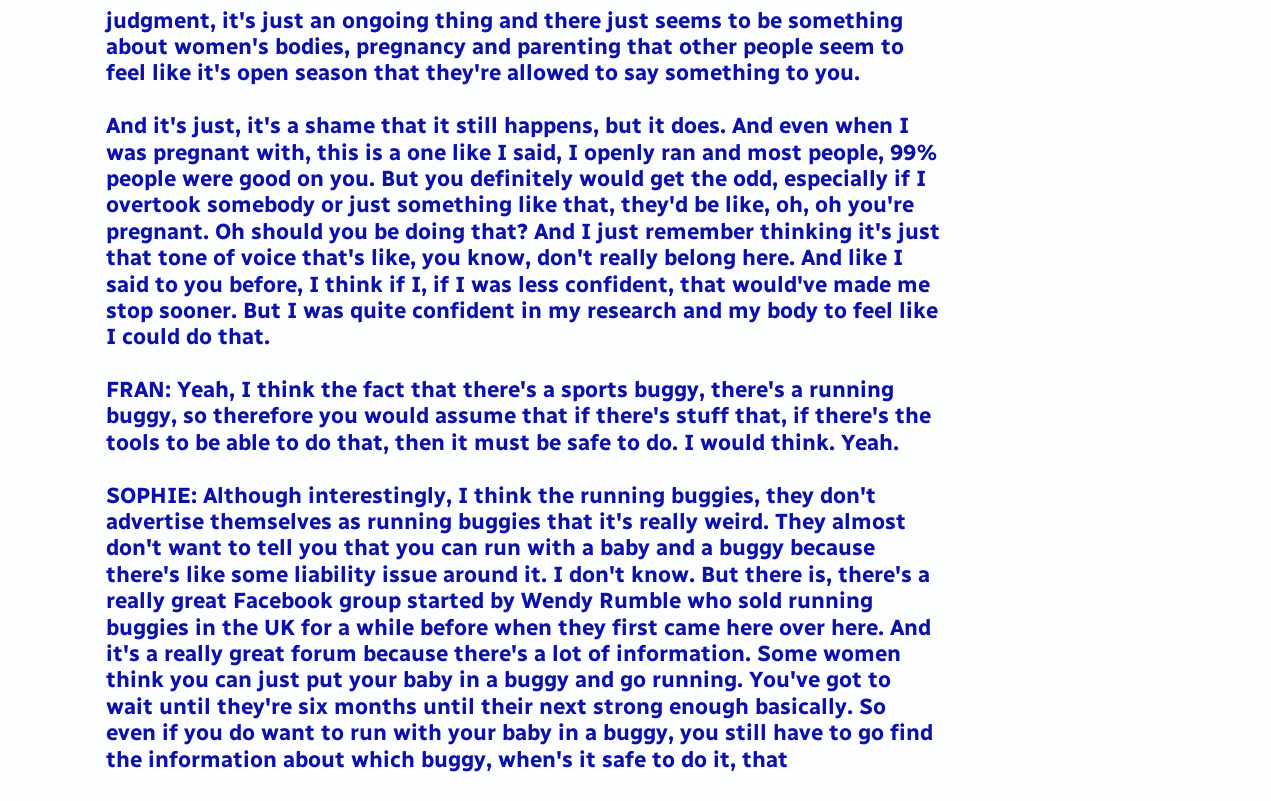judgment, it's just an ongoing thing and there just seems to be something about women's bodies, pregnancy and parenting that other people seem to feel like it's open season that they're allowed to say something to you.

And it's just, it's a shame that it still happens, but it does. And even when I was pregnant with, this is a one like I said, I openly ran and most people, 99% people were good on you. But you definitely would get the odd, especially if I overtook somebody or just something like that, they'd be like, oh, oh you're pregnant. Oh should you be doing that? And I just remember thinking it's just that tone of voice that's like, you know, don't really belong here. And like I said to you before, I think if I, if I was less confident, that would've made me stop sooner. But I was quite confident in my research and my body to feel like I could do that.

FRAN: Yeah, I think the fact that there's a sports buggy, there's a running buggy, so therefore you would assume that if there's stuff that, if there's the tools to be able to do that, then it must be safe to do. I would think. Yeah.

SOPHIE: Although interestingly, I think the running buggies, they don't advertise themselves as running buggies that it's really weird. They almost don't want to tell you that you can run with a baby and a buggy because there's like some liability issue around it. I don't know. But there is, there's a really great Facebook group started by Wendy Rumble who sold running buggies in the UK for a while before when they first came here over here. And it's a really great forum because there's a lot of information. Some women think you can just put your baby in a buggy and go running. You've got to wait until they're six months until their next strong enough basically. So even if you do want to run with your baby in a buggy, you still have to go find the information about which buggy, when's it safe to do it, that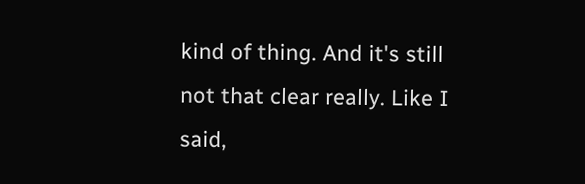kind of thing. And it's still not that clear really. Like I said,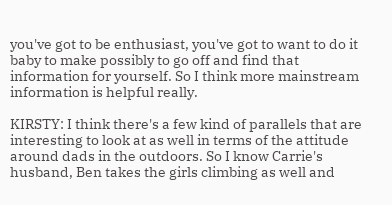you've got to be enthusiast, you've got to want to do it baby to make possibly to go off and find that information for yourself. So I think more mainstream information is helpful really.

KIRSTY: I think there's a few kind of parallels that are interesting to look at as well in terms of the attitude around dads in the outdoors. So I know Carrie's husband, Ben takes the girls climbing as well and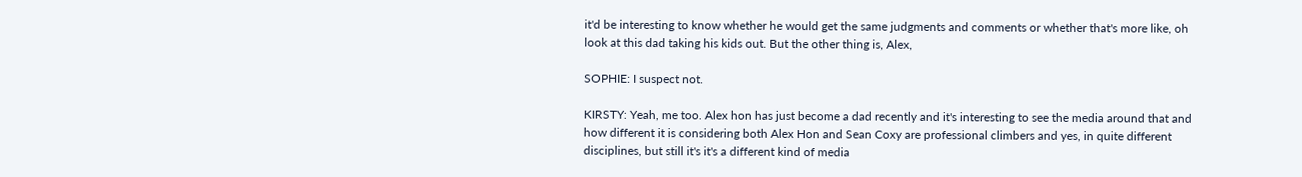it'd be interesting to know whether he would get the same judgments and comments or whether that's more like, oh look at this dad taking his kids out. But the other thing is, Alex,

SOPHIE: I suspect not.

KIRSTY: Yeah, me too. Alex hon has just become a dad recently and it's interesting to see the media around that and how different it is considering both Alex Hon and Sean Coxy are professional climbers and yes, in quite different disciplines, but still it's it's a different kind of media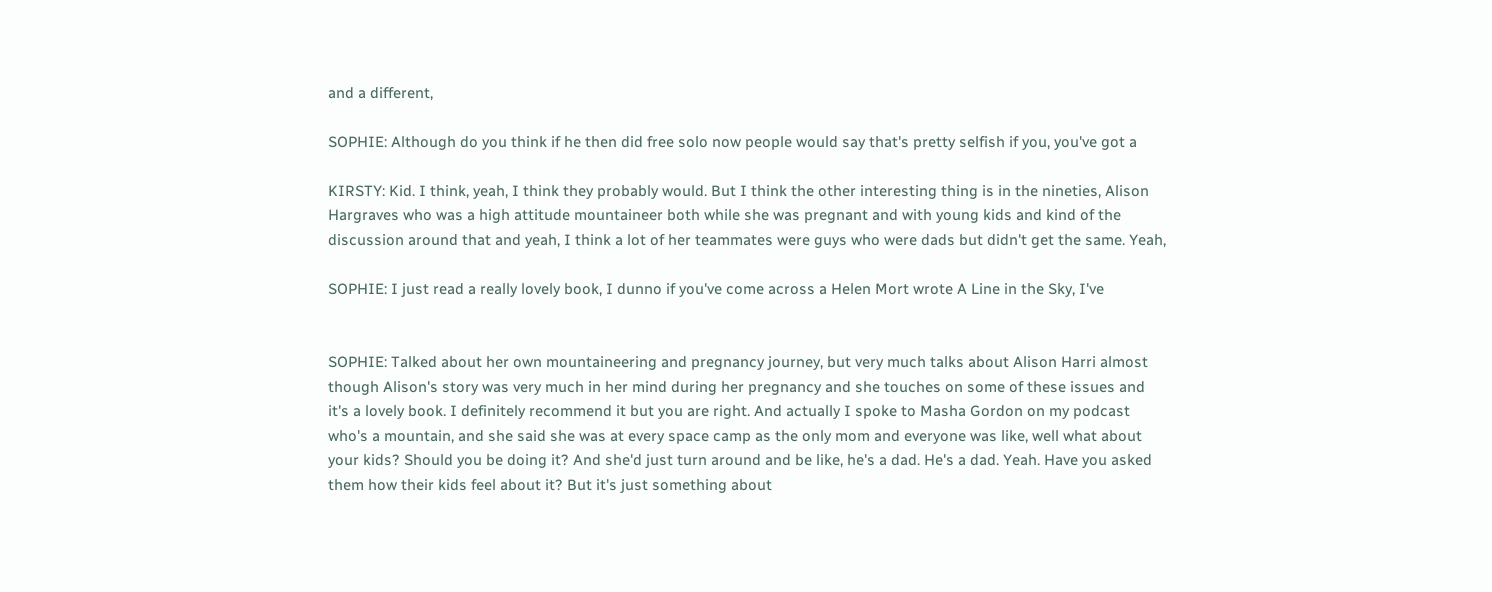and a different,

SOPHIE: Although do you think if he then did free solo now people would say that's pretty selfish if you, you've got a

KIRSTY: Kid. I think, yeah, I think they probably would. But I think the other interesting thing is in the nineties, Alison Hargraves who was a high attitude mountaineer both while she was pregnant and with young kids and kind of the discussion around that and yeah, I think a lot of her teammates were guys who were dads but didn't get the same. Yeah,

SOPHIE: I just read a really lovely book, I dunno if you've come across a Helen Mort wrote A Line in the Sky, I've


SOPHIE: Talked about her own mountaineering and pregnancy journey, but very much talks about Alison Harri almost though Alison's story was very much in her mind during her pregnancy and she touches on some of these issues and it's a lovely book. I definitely recommend it but you are right. And actually I spoke to Masha Gordon on my podcast who's a mountain, and she said she was at every space camp as the only mom and everyone was like, well what about your kids? Should you be doing it? And she'd just turn around and be like, he's a dad. He's a dad. Yeah. Have you asked them how their kids feel about it? But it's just something about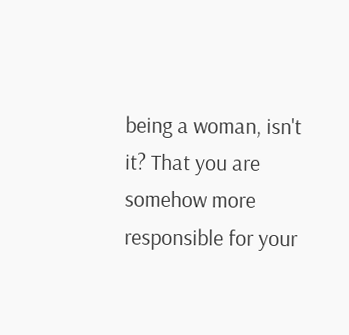being a woman, isn't it? That you are somehow more responsible for your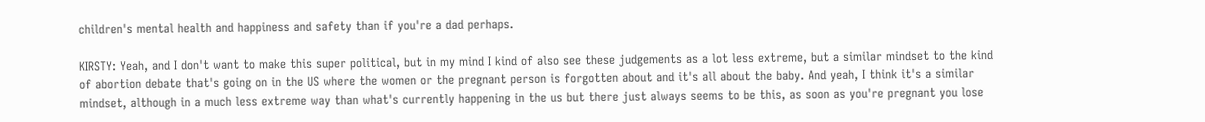children's mental health and happiness and safety than if you're a dad perhaps.

KIRSTY: Yeah, and I don't want to make this super political, but in my mind I kind of also see these judgements as a lot less extreme, but a similar mindset to the kind of abortion debate that's going on in the US where the women or the pregnant person is forgotten about and it's all about the baby. And yeah, I think it's a similar mindset, although in a much less extreme way than what's currently happening in the us but there just always seems to be this, as soon as you're pregnant you lose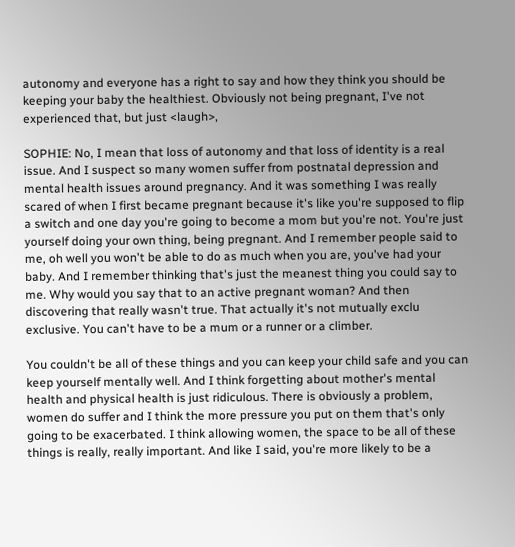autonomy and everyone has a right to say and how they think you should be keeping your baby the healthiest. Obviously not being pregnant, I've not experienced that, but just <laugh>,

SOPHIE: No, I mean that loss of autonomy and that loss of identity is a real issue. And I suspect so many women suffer from postnatal depression and mental health issues around pregnancy. And it was something I was really scared of when I first became pregnant because it's like you're supposed to flip a switch and one day you're going to become a mom but you're not. You're just yourself doing your own thing, being pregnant. And I remember people said to me, oh well you won't be able to do as much when you are, you've had your baby. And I remember thinking that's just the meanest thing you could say to me. Why would you say that to an active pregnant woman? And then discovering that really wasn't true. That actually it's not mutually exclu exclusive. You can't have to be a mum or a runner or a climber.

You couldn't be all of these things and you can keep your child safe and you can keep yourself mentally well. And I think forgetting about mother's mental health and physical health is just ridiculous. There is obviously a problem, women do suffer and I think the more pressure you put on them that's only going to be exacerbated. I think allowing women, the space to be all of these things is really, really important. And like I said, you're more likely to be a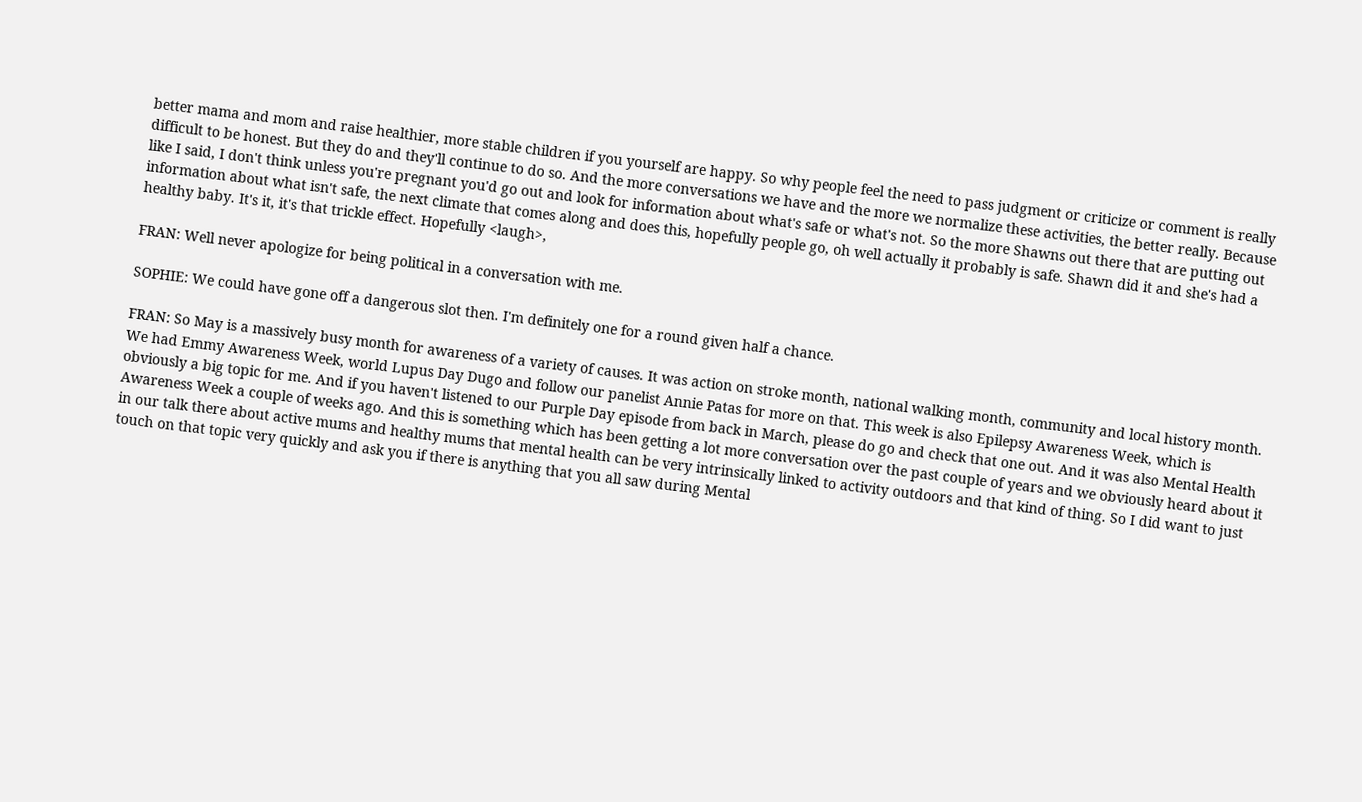better mama and mom and raise healthier, more stable children if you yourself are happy. So why people feel the need to pass judgment or criticize or comment is really difficult to be honest. But they do and they'll continue to do so. And the more conversations we have and the more we normalize these activities, the better really. Because like I said, I don't think unless you're pregnant you'd go out and look for information about what's safe or what's not. So the more Shawns out there that are putting out information about what isn't safe, the next climate that comes along and does this, hopefully people go, oh well actually it probably is safe. Shawn did it and she's had a healthy baby. It's it, it's that trickle effect. Hopefully <laugh>,

FRAN: Well never apologize for being political in a conversation with me.

SOPHIE: We could have gone off a dangerous slot then. I'm definitely one for a round given half a chance.

FRAN: So May is a massively busy month for awareness of a variety of causes. It was action on stroke month, national walking month, community and local history month. We had Emmy Awareness Week, world Lupus Day Dugo and follow our panelist Annie Patas for more on that. This week is also Epilepsy Awareness Week, which is obviously a big topic for me. And if you haven't listened to our Purple Day episode from back in March, please do go and check that one out. And it was also Mental Health Awareness Week a couple of weeks ago. And this is something which has been getting a lot more conversation over the past couple of years and we obviously heard about it in our talk there about active mums and healthy mums that mental health can be very intrinsically linked to activity outdoors and that kind of thing. So I did want to just touch on that topic very quickly and ask you if there is anything that you all saw during Mental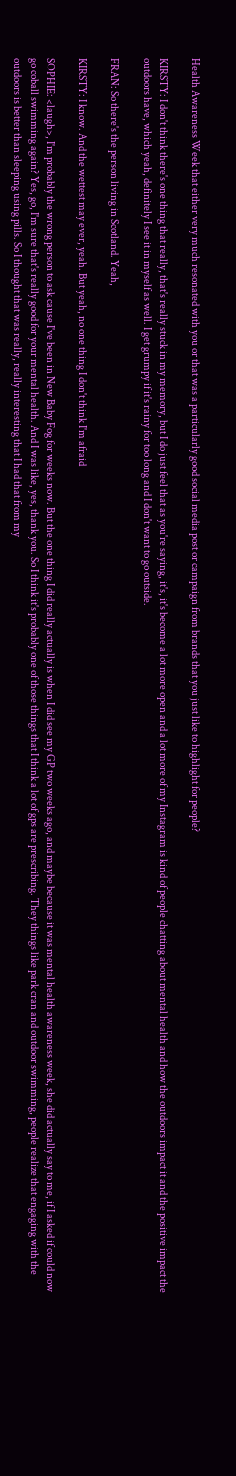Health Awareness Week that either very much resonated with you or that was a particularly good social media post or campaign from brands that you just like to highlight for people?

KIRSTY: I don't think there's one thing that really, that's really stuck in my memory, but I do just feel that as you're saying, it's, it's become a lot more open and a lot more of my Instagram is kind of people chatting about mental health and how the outdoors impact it and the positive impact the outdoors have, which yeah, definitely I see it in myself as well. I get grumpy if it's rainy for too long and I don't want to go outside.

FRAN: So there's the person living in Scotland. Yeah,

KIRSTY: I know. And the wettest may ever, yeah. But yeah, no one thing I don't think I'm afraid

SOPHIE: <laugh>, I'm probably the wrong person to ask cause I've been in New Baby Fog for weeks now. But the one thing I did really actually is when I did see my GP two weeks ago, and maybe because it was mental health awareness week, she did actually say to me, if I asked if could now go coball swimming again? Yes, go, I'm sure that's really good for your mental health. And I was like, yes, thank you. So I think it's probably one of those things that I think a lot of gps are prescribing. They things like park cran and outdoor swimming, people realize that engaging with the outdoors is better than sleeping using pills. So I thought that was really, really interesting that I had that from my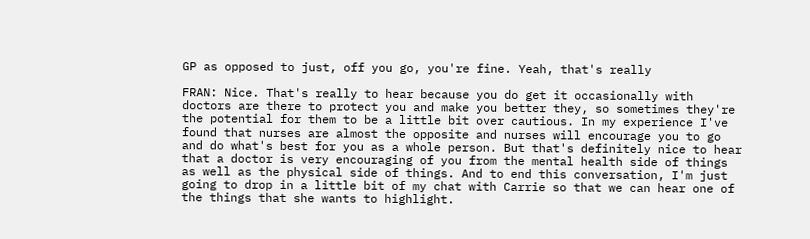GP as opposed to just, off you go, you're fine. Yeah, that's really

FRAN: Nice. That's really to hear because you do get it occasionally with doctors are there to protect you and make you better they, so sometimes they're the potential for them to be a little bit over cautious. In my experience I've found that nurses are almost the opposite and nurses will encourage you to go and do what's best for you as a whole person. But that's definitely nice to hear that a doctor is very encouraging of you from the mental health side of things as well as the physical side of things. And to end this conversation, I'm just going to drop in a little bit of my chat with Carrie so that we can hear one of the things that she wants to highlight.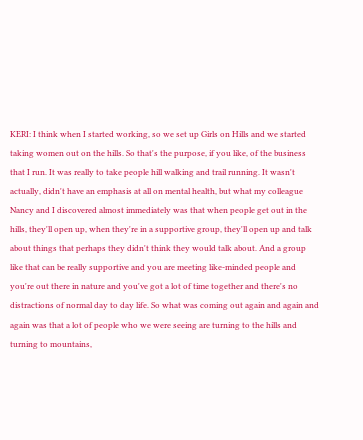KERI: I think when I started working, so we set up Girls on Hills and we started taking women out on the hills. So that's the purpose, if you like, of the business that I run. It was really to take people hill walking and trail running. It wasn't actually, didn't have an emphasis at all on mental health, but what my colleague Nancy and I discovered almost immediately was that when people get out in the hills, they'll open up, when they're in a supportive group, they'll open up and talk about things that perhaps they didn't think they would talk about. And a group like that can be really supportive and you are meeting like-minded people and you're out there in nature and you've got a lot of time together and there's no distractions of normal day to day life. So what was coming out again and again and again was that a lot of people who we were seeing are turning to the hills and turning to mountains,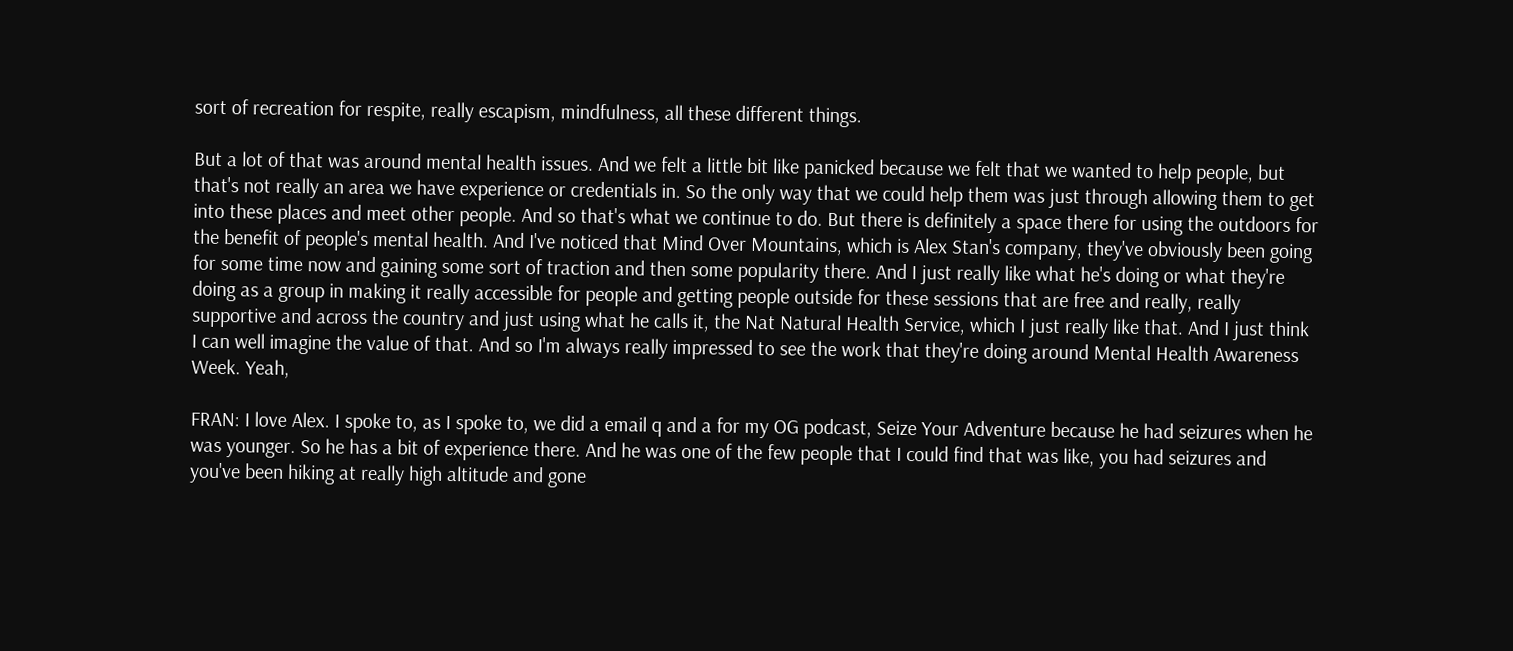sort of recreation for respite, really escapism, mindfulness, all these different things.

But a lot of that was around mental health issues. And we felt a little bit like panicked because we felt that we wanted to help people, but that's not really an area we have experience or credentials in. So the only way that we could help them was just through allowing them to get into these places and meet other people. And so that's what we continue to do. But there is definitely a space there for using the outdoors for the benefit of people's mental health. And I've noticed that Mind Over Mountains, which is Alex Stan's company, they've obviously been going for some time now and gaining some sort of traction and then some popularity there. And I just really like what he's doing or what they're doing as a group in making it really accessible for people and getting people outside for these sessions that are free and really, really supportive and across the country and just using what he calls it, the Nat Natural Health Service, which I just really like that. And I just think I can well imagine the value of that. And so I'm always really impressed to see the work that they're doing around Mental Health Awareness Week. Yeah,

FRAN: I love Alex. I spoke to, as I spoke to, we did a email q and a for my OG podcast, Seize Your Adventure because he had seizures when he was younger. So he has a bit of experience there. And he was one of the few people that I could find that was like, you had seizures and you've been hiking at really high altitude and gone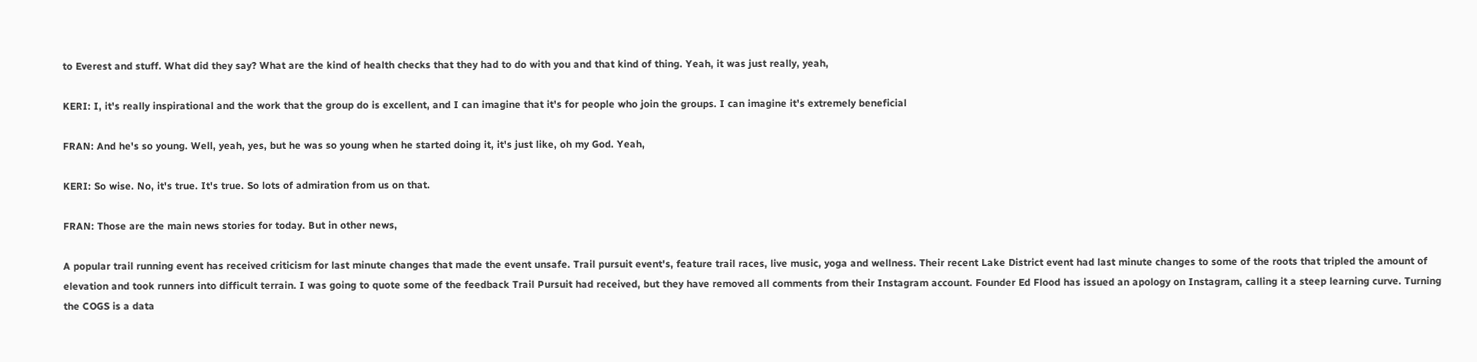to Everest and stuff. What did they say? What are the kind of health checks that they had to do with you and that kind of thing. Yeah, it was just really, yeah,

KERI: I, it's really inspirational and the work that the group do is excellent, and I can imagine that it's for people who join the groups. I can imagine it's extremely beneficial

FRAN: And he's so young. Well, yeah, yes, but he was so young when he started doing it, it's just like, oh my God. Yeah,

KERI: So wise. No, it's true. It's true. So lots of admiration from us on that.

FRAN: Those are the main news stories for today. But in other news,

A popular trail running event has received criticism for last minute changes that made the event unsafe. Trail pursuit event's, feature trail races, live music, yoga and wellness. Their recent Lake District event had last minute changes to some of the roots that tripled the amount of elevation and took runners into difficult terrain. I was going to quote some of the feedback Trail Pursuit had received, but they have removed all comments from their Instagram account. Founder Ed Flood has issued an apology on Instagram, calling it a steep learning curve. Turning the COGS is a data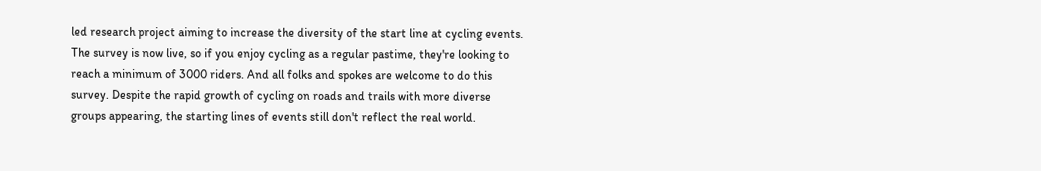led research project aiming to increase the diversity of the start line at cycling events. The survey is now live, so if you enjoy cycling as a regular pastime, they're looking to reach a minimum of 3000 riders. And all folks and spokes are welcome to do this survey. Despite the rapid growth of cycling on roads and trails with more diverse groups appearing, the starting lines of events still don't reflect the real world.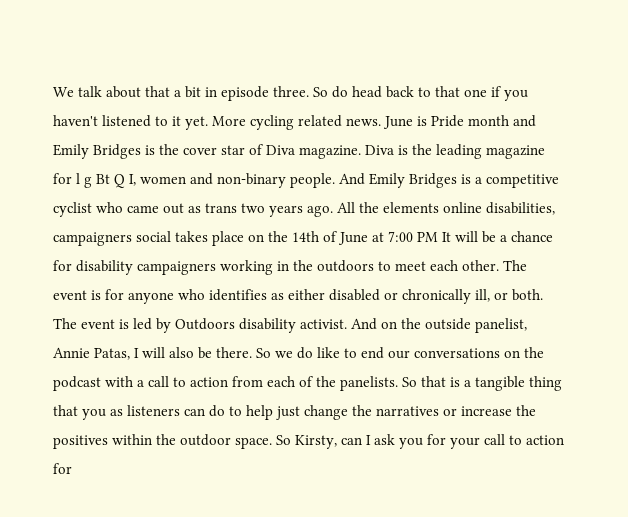We talk about that a bit in episode three. So do head back to that one if you haven't listened to it yet. More cycling related news. June is Pride month and Emily Bridges is the cover star of Diva magazine. Diva is the leading magazine for l g Bt Q I, women and non-binary people. And Emily Bridges is a competitive cyclist who came out as trans two years ago. All the elements online disabilities, campaigners social takes place on the 14th of June at 7:00 PM It will be a chance for disability campaigners working in the outdoors to meet each other. The event is for anyone who identifies as either disabled or chronically ill, or both. The event is led by Outdoors disability activist. And on the outside panelist, Annie Patas, I will also be there. So we do like to end our conversations on the podcast with a call to action from each of the panelists. So that is a tangible thing that you as listeners can do to help just change the narratives or increase the positives within the outdoor space. So Kirsty, can I ask you for your call to action for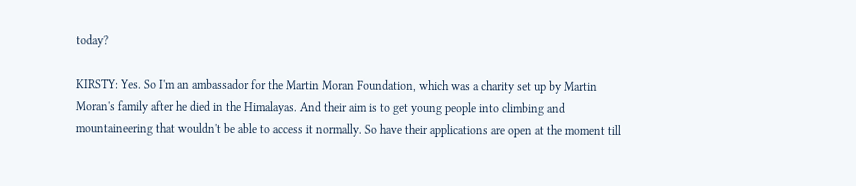today?

KIRSTY: Yes. So I'm an ambassador for the Martin Moran Foundation, which was a charity set up by Martin Moran's family after he died in the Himalayas. And their aim is to get young people into climbing and mountaineering that wouldn't be able to access it normally. So have their applications are open at the moment till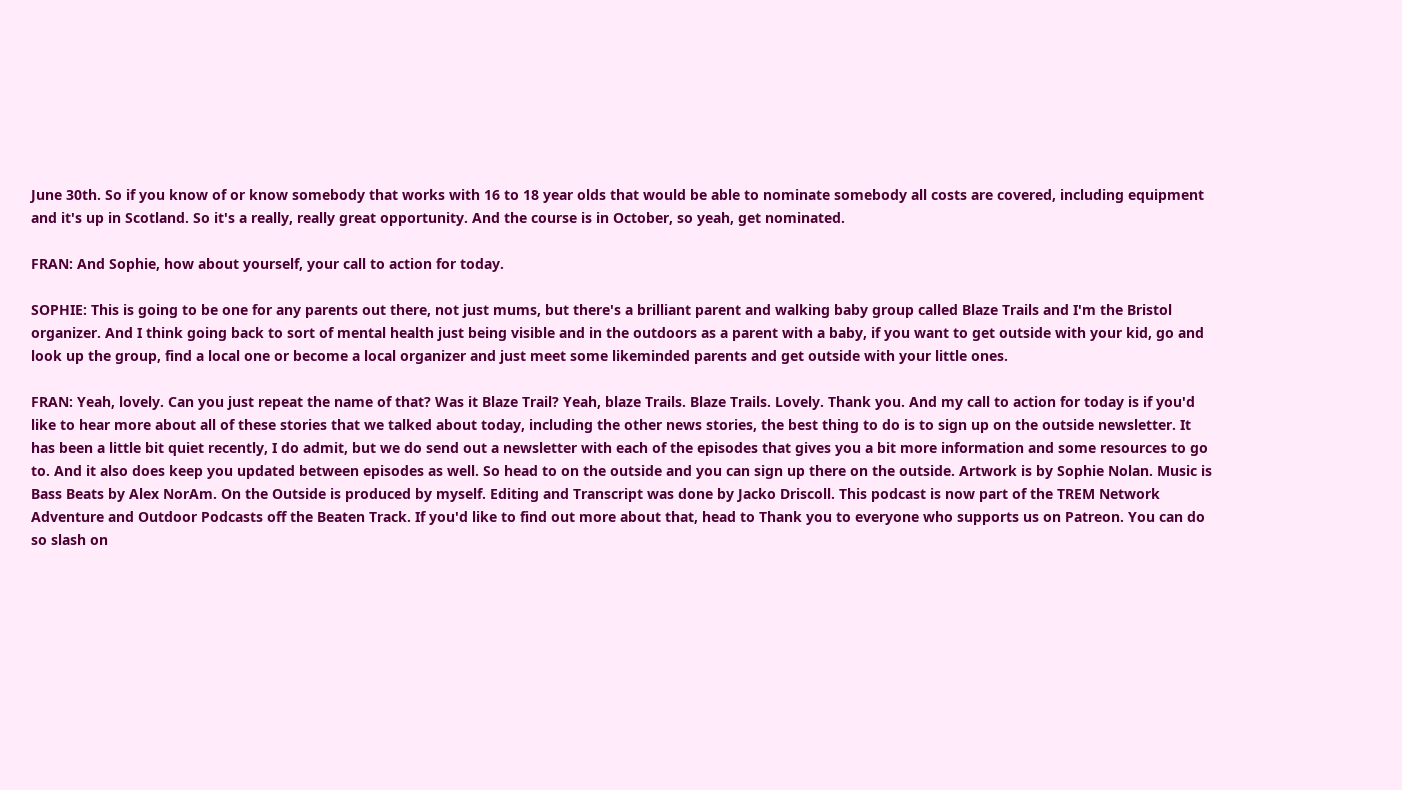June 30th. So if you know of or know somebody that works with 16 to 18 year olds that would be able to nominate somebody all costs are covered, including equipment and it's up in Scotland. So it's a really, really great opportunity. And the course is in October, so yeah, get nominated.

FRAN: And Sophie, how about yourself, your call to action for today.

SOPHIE: This is going to be one for any parents out there, not just mums, but there's a brilliant parent and walking baby group called Blaze Trails and I'm the Bristol organizer. And I think going back to sort of mental health just being visible and in the outdoors as a parent with a baby, if you want to get outside with your kid, go and look up the group, find a local one or become a local organizer and just meet some likeminded parents and get outside with your little ones.

FRAN: Yeah, lovely. Can you just repeat the name of that? Was it Blaze Trail? Yeah, blaze Trails. Blaze Trails. Lovely. Thank you. And my call to action for today is if you'd like to hear more about all of these stories that we talked about today, including the other news stories, the best thing to do is to sign up on the outside newsletter. It has been a little bit quiet recently, I do admit, but we do send out a newsletter with each of the episodes that gives you a bit more information and some resources to go to. And it also does keep you updated between episodes as well. So head to on the outside and you can sign up there on the outside. Artwork is by Sophie Nolan. Music is Bass Beats by Alex NorAm. On the Outside is produced by myself. Editing and Transcript was done by Jacko Driscoll. This podcast is now part of the TREM Network Adventure and Outdoor Podcasts off the Beaten Track. If you'd like to find out more about that, head to Thank you to everyone who supports us on Patreon. You can do so slash on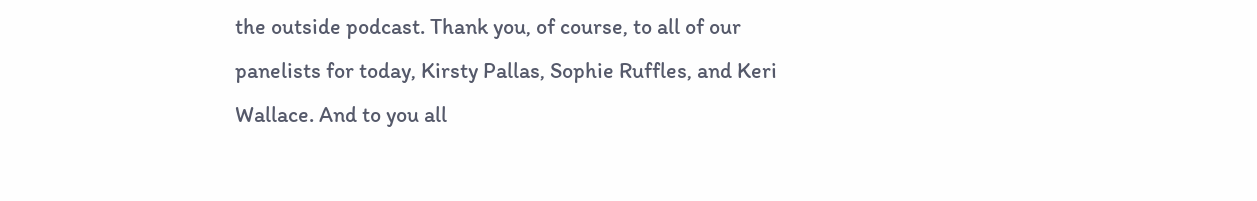the outside podcast. Thank you, of course, to all of our panelists for today, Kirsty Pallas, Sophie Ruffles, and Keri Wallace. And to you all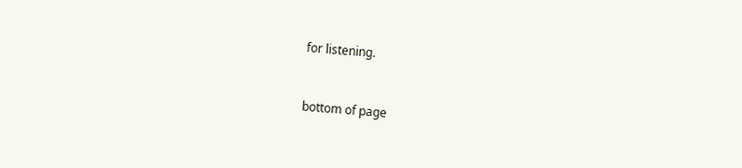for listening.


bottom of page